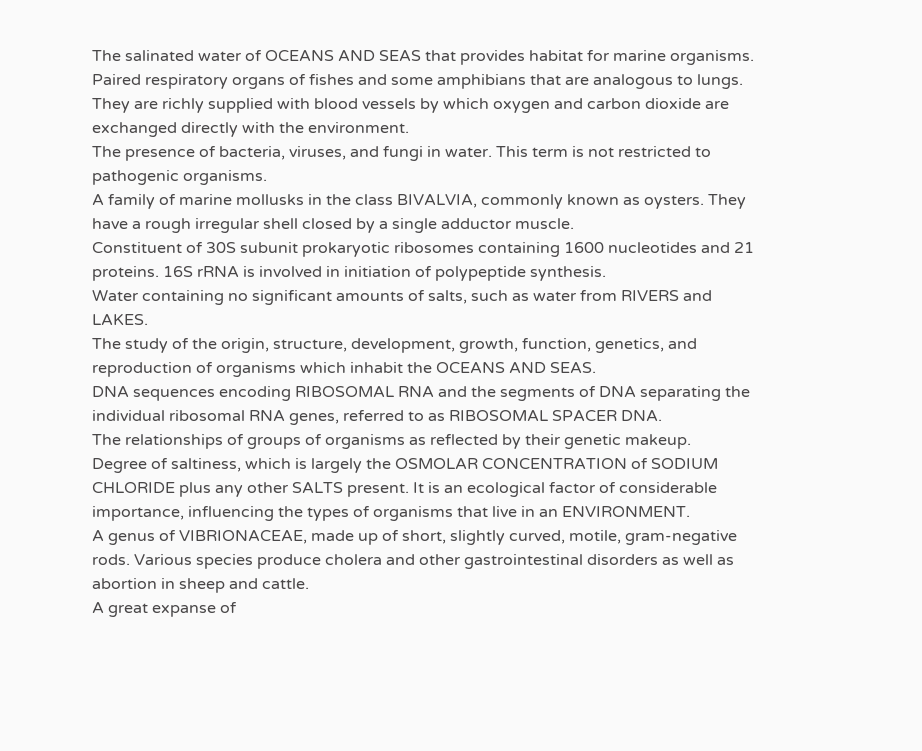The salinated water of OCEANS AND SEAS that provides habitat for marine organisms.
Paired respiratory organs of fishes and some amphibians that are analogous to lungs. They are richly supplied with blood vessels by which oxygen and carbon dioxide are exchanged directly with the environment.
The presence of bacteria, viruses, and fungi in water. This term is not restricted to pathogenic organisms.
A family of marine mollusks in the class BIVALVIA, commonly known as oysters. They have a rough irregular shell closed by a single adductor muscle.
Constituent of 30S subunit prokaryotic ribosomes containing 1600 nucleotides and 21 proteins. 16S rRNA is involved in initiation of polypeptide synthesis.
Water containing no significant amounts of salts, such as water from RIVERS and LAKES.
The study of the origin, structure, development, growth, function, genetics, and reproduction of organisms which inhabit the OCEANS AND SEAS.
DNA sequences encoding RIBOSOMAL RNA and the segments of DNA separating the individual ribosomal RNA genes, referred to as RIBOSOMAL SPACER DNA.
The relationships of groups of organisms as reflected by their genetic makeup.
Degree of saltiness, which is largely the OSMOLAR CONCENTRATION of SODIUM CHLORIDE plus any other SALTS present. It is an ecological factor of considerable importance, influencing the types of organisms that live in an ENVIRONMENT.
A genus of VIBRIONACEAE, made up of short, slightly curved, motile, gram-negative rods. Various species produce cholera and other gastrointestinal disorders as well as abortion in sheep and cattle.
A great expanse of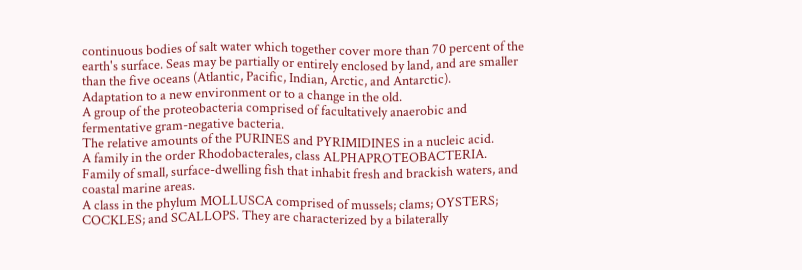continuous bodies of salt water which together cover more than 70 percent of the earth's surface. Seas may be partially or entirely enclosed by land, and are smaller than the five oceans (Atlantic, Pacific, Indian, Arctic, and Antarctic).
Adaptation to a new environment or to a change in the old.
A group of the proteobacteria comprised of facultatively anaerobic and fermentative gram-negative bacteria.
The relative amounts of the PURINES and PYRIMIDINES in a nucleic acid.
A family in the order Rhodobacterales, class ALPHAPROTEOBACTERIA.
Family of small, surface-dwelling fish that inhabit fresh and brackish waters, and coastal marine areas.
A class in the phylum MOLLUSCA comprised of mussels; clams; OYSTERS; COCKLES; and SCALLOPS. They are characterized by a bilaterally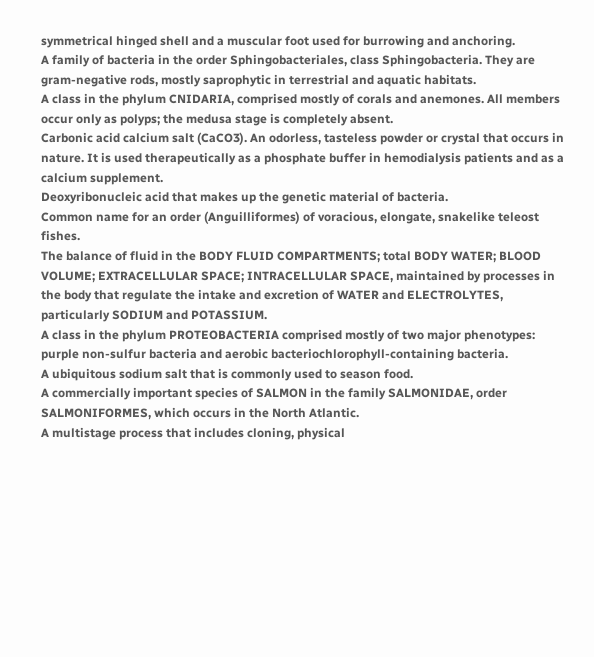symmetrical hinged shell and a muscular foot used for burrowing and anchoring.
A family of bacteria in the order Sphingobacteriales, class Sphingobacteria. They are gram-negative rods, mostly saprophytic in terrestrial and aquatic habitats.
A class in the phylum CNIDARIA, comprised mostly of corals and anemones. All members occur only as polyps; the medusa stage is completely absent.
Carbonic acid calcium salt (CaCO3). An odorless, tasteless powder or crystal that occurs in nature. It is used therapeutically as a phosphate buffer in hemodialysis patients and as a calcium supplement.
Deoxyribonucleic acid that makes up the genetic material of bacteria.
Common name for an order (Anguilliformes) of voracious, elongate, snakelike teleost fishes.
The balance of fluid in the BODY FLUID COMPARTMENTS; total BODY WATER; BLOOD VOLUME; EXTRACELLULAR SPACE; INTRACELLULAR SPACE, maintained by processes in the body that regulate the intake and excretion of WATER and ELECTROLYTES, particularly SODIUM and POTASSIUM.
A class in the phylum PROTEOBACTERIA comprised mostly of two major phenotypes: purple non-sulfur bacteria and aerobic bacteriochlorophyll-containing bacteria.
A ubiquitous sodium salt that is commonly used to season food.
A commercially important species of SALMON in the family SALMONIDAE, order SALMONIFORMES, which occurs in the North Atlantic.
A multistage process that includes cloning, physical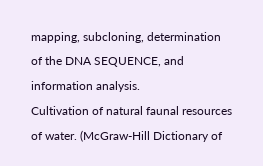mapping, subcloning, determination of the DNA SEQUENCE, and information analysis.
Cultivation of natural faunal resources of water. (McGraw-Hill Dictionary of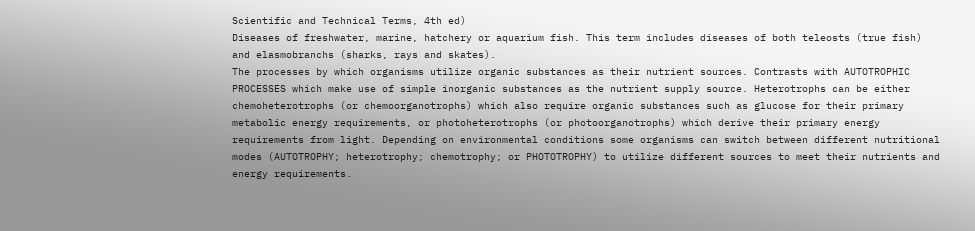Scientific and Technical Terms, 4th ed)
Diseases of freshwater, marine, hatchery or aquarium fish. This term includes diseases of both teleosts (true fish) and elasmobranchs (sharks, rays and skates).
The processes by which organisms utilize organic substances as their nutrient sources. Contrasts with AUTOTROPHIC PROCESSES which make use of simple inorganic substances as the nutrient supply source. Heterotrophs can be either chemoheterotrophs (or chemoorganotrophs) which also require organic substances such as glucose for their primary metabolic energy requirements, or photoheterotrophs (or photoorganotrophs) which derive their primary energy requirements from light. Depending on environmental conditions some organisms can switch between different nutritional modes (AUTOTROPHY; heterotrophy; chemotrophy; or PHOTOTROPHY) to utilize different sources to meet their nutrients and energy requirements.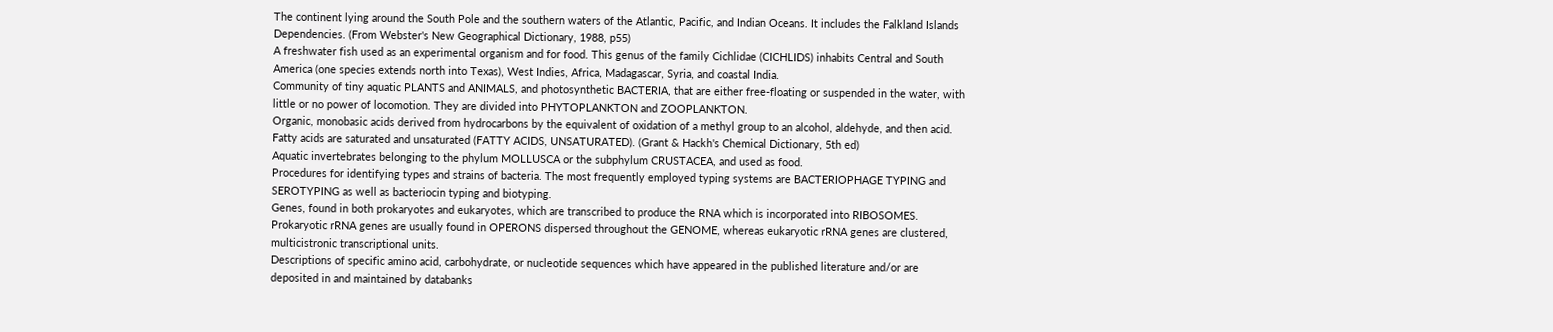The continent lying around the South Pole and the southern waters of the Atlantic, Pacific, and Indian Oceans. It includes the Falkland Islands Dependencies. (From Webster's New Geographical Dictionary, 1988, p55)
A freshwater fish used as an experimental organism and for food. This genus of the family Cichlidae (CICHLIDS) inhabits Central and South America (one species extends north into Texas), West Indies, Africa, Madagascar, Syria, and coastal India.
Community of tiny aquatic PLANTS and ANIMALS, and photosynthetic BACTERIA, that are either free-floating or suspended in the water, with little or no power of locomotion. They are divided into PHYTOPLANKTON and ZOOPLANKTON.
Organic, monobasic acids derived from hydrocarbons by the equivalent of oxidation of a methyl group to an alcohol, aldehyde, and then acid. Fatty acids are saturated and unsaturated (FATTY ACIDS, UNSATURATED). (Grant & Hackh's Chemical Dictionary, 5th ed)
Aquatic invertebrates belonging to the phylum MOLLUSCA or the subphylum CRUSTACEA, and used as food.
Procedures for identifying types and strains of bacteria. The most frequently employed typing systems are BACTERIOPHAGE TYPING and SEROTYPING as well as bacteriocin typing and biotyping.
Genes, found in both prokaryotes and eukaryotes, which are transcribed to produce the RNA which is incorporated into RIBOSOMES. Prokaryotic rRNA genes are usually found in OPERONS dispersed throughout the GENOME, whereas eukaryotic rRNA genes are clustered, multicistronic transcriptional units.
Descriptions of specific amino acid, carbohydrate, or nucleotide sequences which have appeared in the published literature and/or are deposited in and maintained by databanks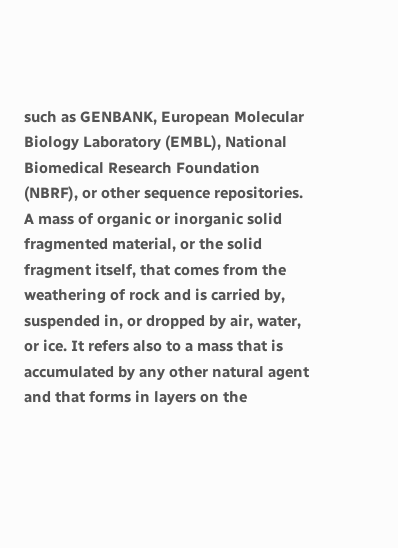such as GENBANK, European Molecular Biology Laboratory (EMBL), National Biomedical Research Foundation (NBRF), or other sequence repositories.
A mass of organic or inorganic solid fragmented material, or the solid fragment itself, that comes from the weathering of rock and is carried by, suspended in, or dropped by air, water, or ice. It refers also to a mass that is accumulated by any other natural agent and that forms in layers on the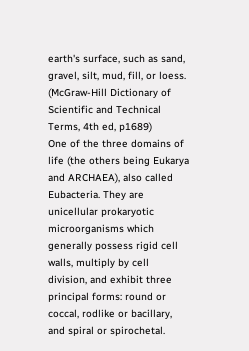earth's surface, such as sand, gravel, silt, mud, fill, or loess. (McGraw-Hill Dictionary of Scientific and Technical Terms, 4th ed, p1689)
One of the three domains of life (the others being Eukarya and ARCHAEA), also called Eubacteria. They are unicellular prokaryotic microorganisms which generally possess rigid cell walls, multiply by cell division, and exhibit three principal forms: round or coccal, rodlike or bacillary, and spiral or spirochetal.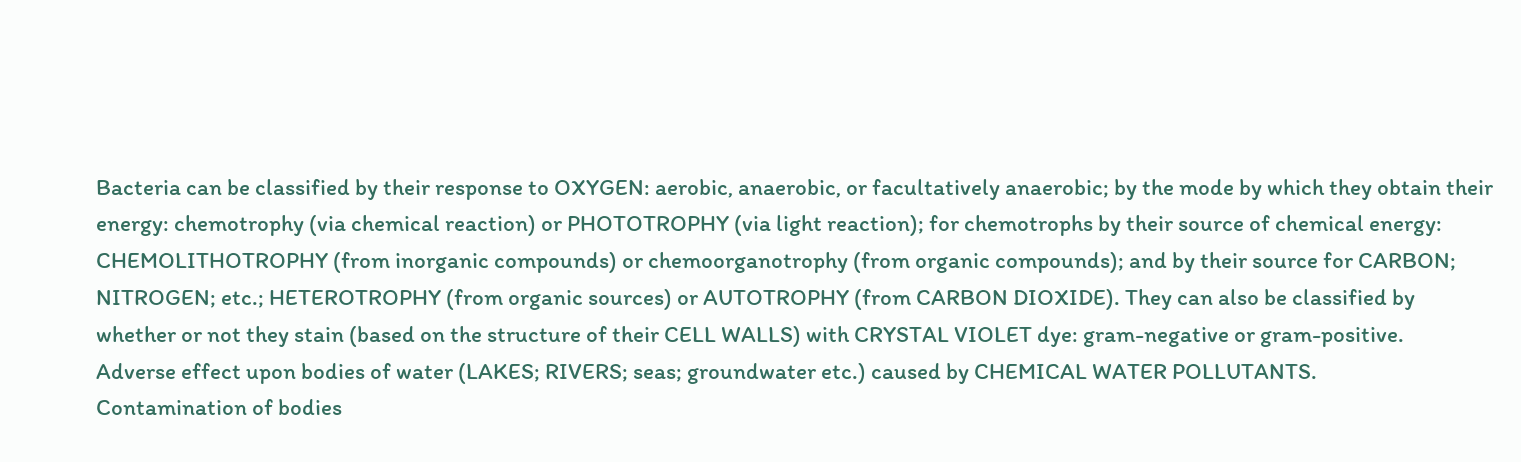Bacteria can be classified by their response to OXYGEN: aerobic, anaerobic, or facultatively anaerobic; by the mode by which they obtain their energy: chemotrophy (via chemical reaction) or PHOTOTROPHY (via light reaction); for chemotrophs by their source of chemical energy: CHEMOLITHOTROPHY (from inorganic compounds) or chemoorganotrophy (from organic compounds); and by their source for CARBON; NITROGEN; etc.; HETEROTROPHY (from organic sources) or AUTOTROPHY (from CARBON DIOXIDE). They can also be classified by whether or not they stain (based on the structure of their CELL WALLS) with CRYSTAL VIOLET dye: gram-negative or gram-positive.
Adverse effect upon bodies of water (LAKES; RIVERS; seas; groundwater etc.) caused by CHEMICAL WATER POLLUTANTS.
Contamination of bodies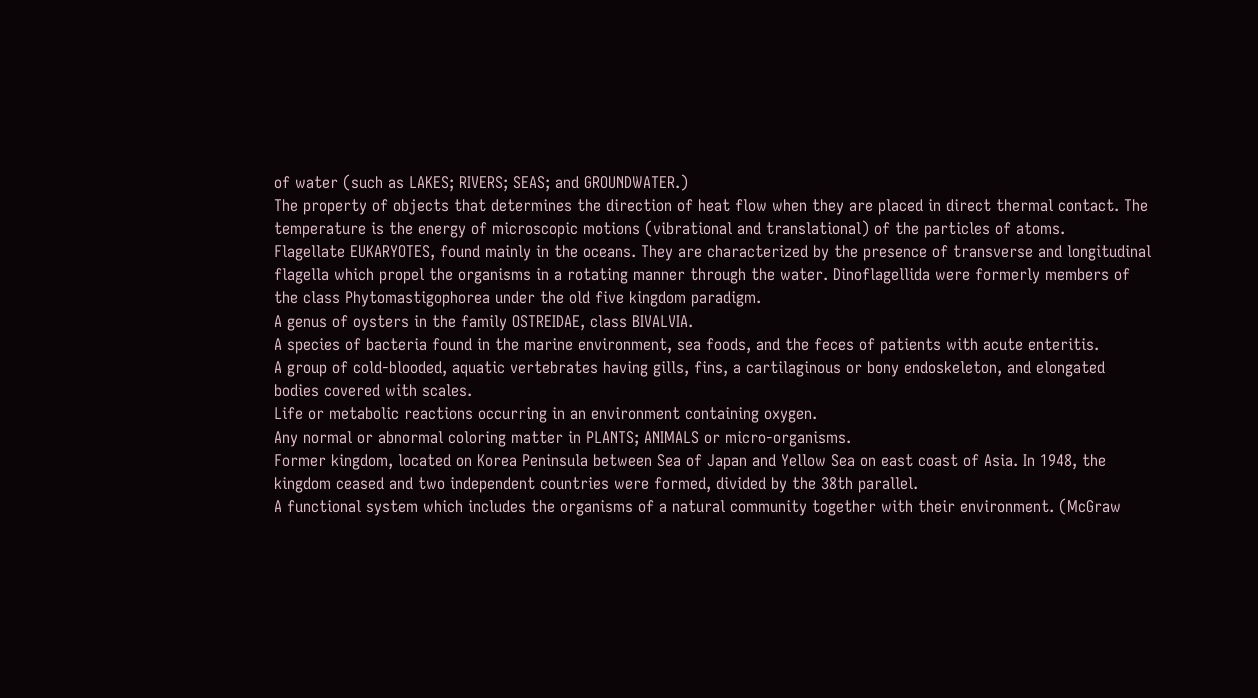of water (such as LAKES; RIVERS; SEAS; and GROUNDWATER.)
The property of objects that determines the direction of heat flow when they are placed in direct thermal contact. The temperature is the energy of microscopic motions (vibrational and translational) of the particles of atoms.
Flagellate EUKARYOTES, found mainly in the oceans. They are characterized by the presence of transverse and longitudinal flagella which propel the organisms in a rotating manner through the water. Dinoflagellida were formerly members of the class Phytomastigophorea under the old five kingdom paradigm.
A genus of oysters in the family OSTREIDAE, class BIVALVIA.
A species of bacteria found in the marine environment, sea foods, and the feces of patients with acute enteritis.
A group of cold-blooded, aquatic vertebrates having gills, fins, a cartilaginous or bony endoskeleton, and elongated bodies covered with scales.
Life or metabolic reactions occurring in an environment containing oxygen.
Any normal or abnormal coloring matter in PLANTS; ANIMALS or micro-organisms.
Former kingdom, located on Korea Peninsula between Sea of Japan and Yellow Sea on east coast of Asia. In 1948, the kingdom ceased and two independent countries were formed, divided by the 38th parallel.
A functional system which includes the organisms of a natural community together with their environment. (McGraw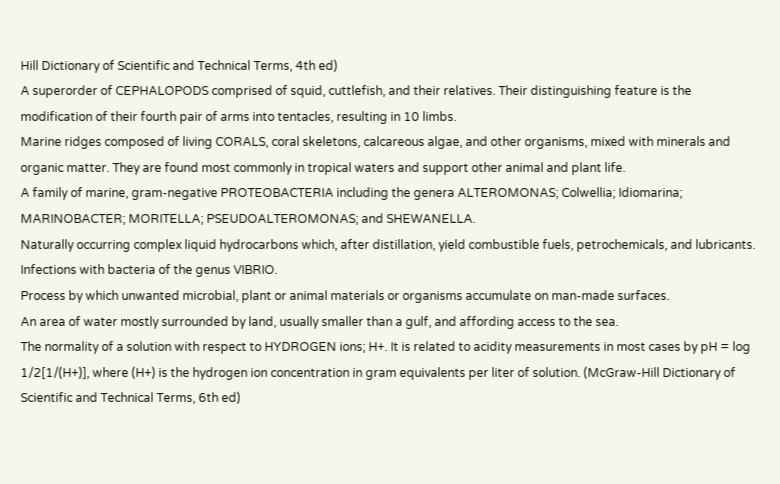Hill Dictionary of Scientific and Technical Terms, 4th ed)
A superorder of CEPHALOPODS comprised of squid, cuttlefish, and their relatives. Their distinguishing feature is the modification of their fourth pair of arms into tentacles, resulting in 10 limbs.
Marine ridges composed of living CORALS, coral skeletons, calcareous algae, and other organisms, mixed with minerals and organic matter. They are found most commonly in tropical waters and support other animal and plant life.
A family of marine, gram-negative PROTEOBACTERIA including the genera ALTEROMONAS; Colwellia; Idiomarina; MARINOBACTER; MORITELLA; PSEUDOALTEROMONAS; and SHEWANELLA.
Naturally occurring complex liquid hydrocarbons which, after distillation, yield combustible fuels, petrochemicals, and lubricants.
Infections with bacteria of the genus VIBRIO.
Process by which unwanted microbial, plant or animal materials or organisms accumulate on man-made surfaces.
An area of water mostly surrounded by land, usually smaller than a gulf, and affording access to the sea.
The normality of a solution with respect to HYDROGEN ions; H+. It is related to acidity measurements in most cases by pH = log 1/2[1/(H+)], where (H+) is the hydrogen ion concentration in gram equivalents per liter of solution. (McGraw-Hill Dictionary of Scientific and Technical Terms, 6th ed)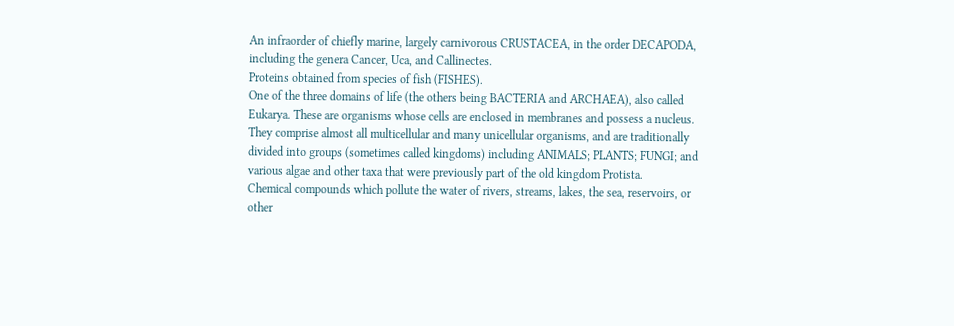An infraorder of chiefly marine, largely carnivorous CRUSTACEA, in the order DECAPODA, including the genera Cancer, Uca, and Callinectes.
Proteins obtained from species of fish (FISHES).
One of the three domains of life (the others being BACTERIA and ARCHAEA), also called Eukarya. These are organisms whose cells are enclosed in membranes and possess a nucleus. They comprise almost all multicellular and many unicellular organisms, and are traditionally divided into groups (sometimes called kingdoms) including ANIMALS; PLANTS; FUNGI; and various algae and other taxa that were previously part of the old kingdom Protista.
Chemical compounds which pollute the water of rivers, streams, lakes, the sea, reservoirs, or other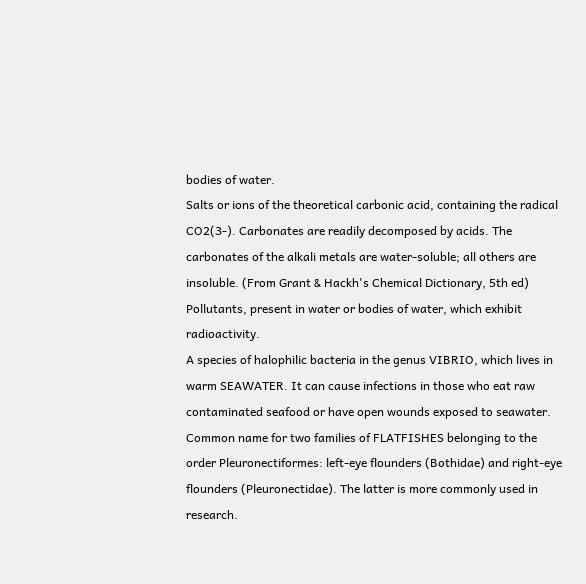bodies of water.
Salts or ions of the theoretical carbonic acid, containing the radical CO2(3-). Carbonates are readily decomposed by acids. The carbonates of the alkali metals are water-soluble; all others are insoluble. (From Grant & Hackh's Chemical Dictionary, 5th ed)
Pollutants, present in water or bodies of water, which exhibit radioactivity.
A species of halophilic bacteria in the genus VIBRIO, which lives in warm SEAWATER. It can cause infections in those who eat raw contaminated seafood or have open wounds exposed to seawater.
Common name for two families of FLATFISHES belonging to the order Pleuronectiformes: left-eye flounders (Bothidae) and right-eye flounders (Pleuronectidae). The latter is more commonly used in research.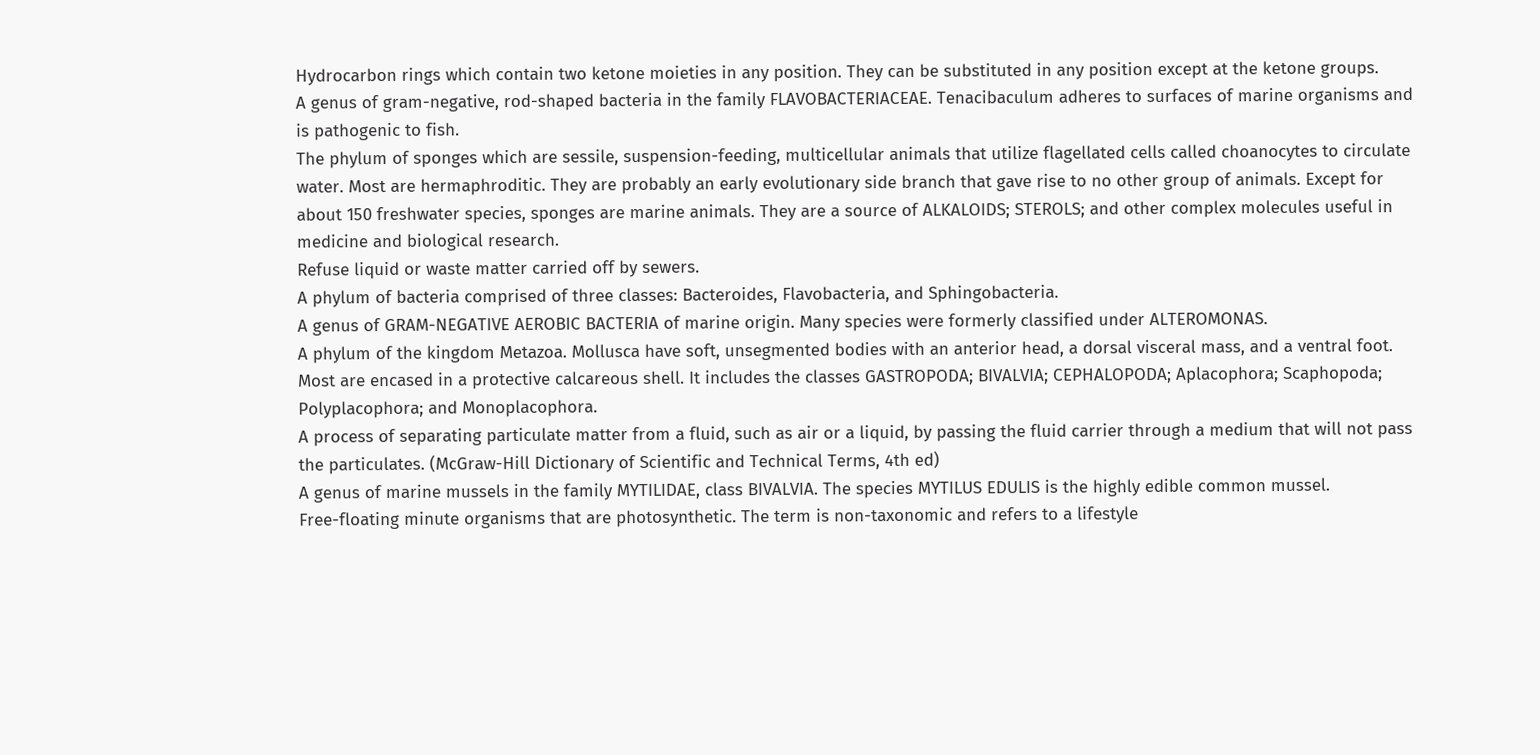Hydrocarbon rings which contain two ketone moieties in any position. They can be substituted in any position except at the ketone groups.
A genus of gram-negative, rod-shaped bacteria in the family FLAVOBACTERIACEAE. Tenacibaculum adheres to surfaces of marine organisms and is pathogenic to fish.
The phylum of sponges which are sessile, suspension-feeding, multicellular animals that utilize flagellated cells called choanocytes to circulate water. Most are hermaphroditic. They are probably an early evolutionary side branch that gave rise to no other group of animals. Except for about 150 freshwater species, sponges are marine animals. They are a source of ALKALOIDS; STEROLS; and other complex molecules useful in medicine and biological research.
Refuse liquid or waste matter carried off by sewers.
A phylum of bacteria comprised of three classes: Bacteroides, Flavobacteria, and Sphingobacteria.
A genus of GRAM-NEGATIVE AEROBIC BACTERIA of marine origin. Many species were formerly classified under ALTEROMONAS.
A phylum of the kingdom Metazoa. Mollusca have soft, unsegmented bodies with an anterior head, a dorsal visceral mass, and a ventral foot. Most are encased in a protective calcareous shell. It includes the classes GASTROPODA; BIVALVIA; CEPHALOPODA; Aplacophora; Scaphopoda; Polyplacophora; and Monoplacophora.
A process of separating particulate matter from a fluid, such as air or a liquid, by passing the fluid carrier through a medium that will not pass the particulates. (McGraw-Hill Dictionary of Scientific and Technical Terms, 4th ed)
A genus of marine mussels in the family MYTILIDAE, class BIVALVIA. The species MYTILUS EDULIS is the highly edible common mussel.
Free-floating minute organisms that are photosynthetic. The term is non-taxonomic and refers to a lifestyle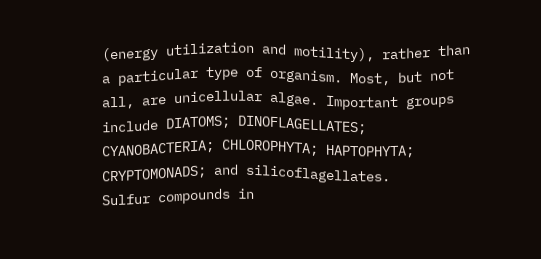(energy utilization and motility), rather than a particular type of organism. Most, but not all, are unicellular algae. Important groups include DIATOMS; DINOFLAGELLATES; CYANOBACTERIA; CHLOROPHYTA; HAPTOPHYTA; CRYPTOMONADS; and silicoflagellates.
Sulfur compounds in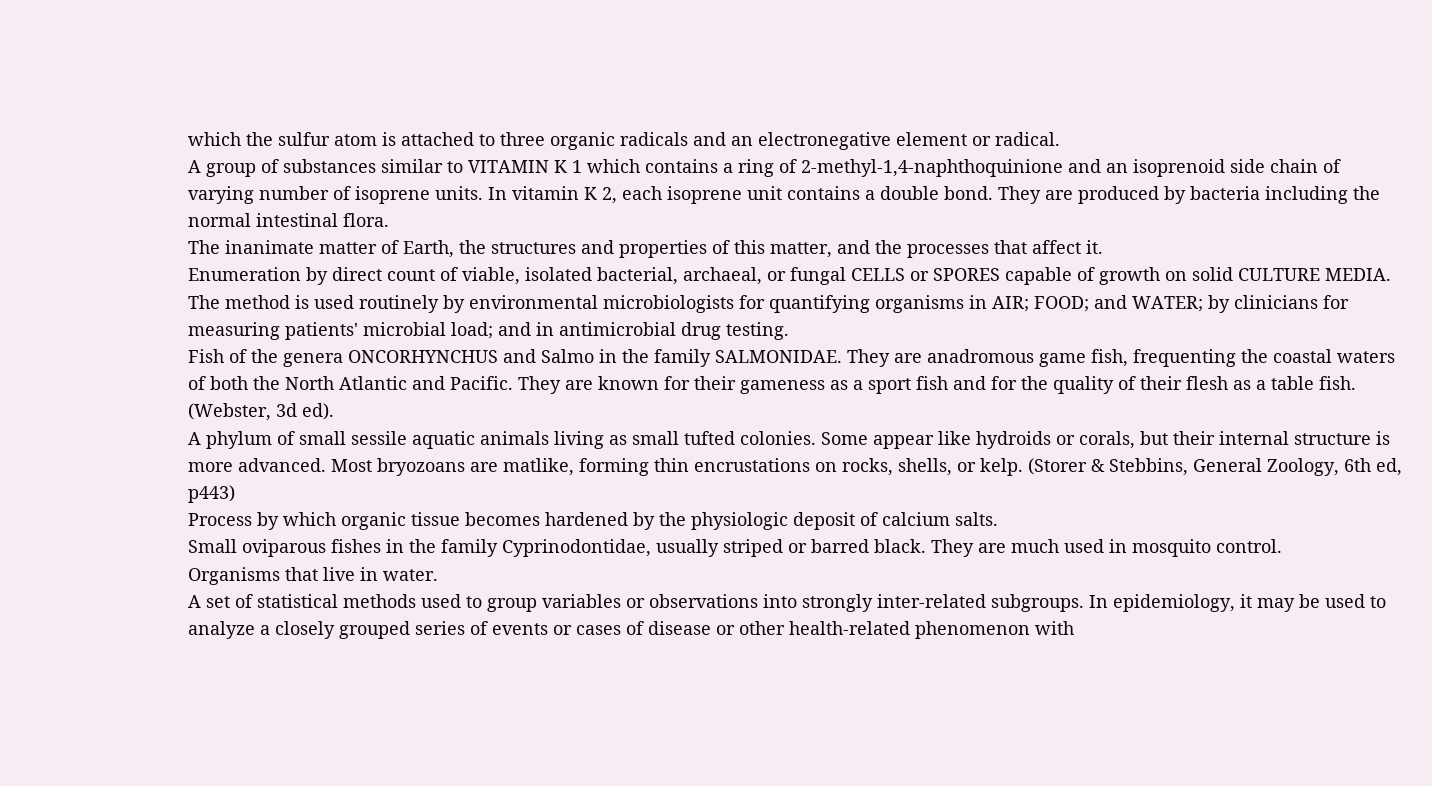which the sulfur atom is attached to three organic radicals and an electronegative element or radical.
A group of substances similar to VITAMIN K 1 which contains a ring of 2-methyl-1,4-naphthoquinione and an isoprenoid side chain of varying number of isoprene units. In vitamin K 2, each isoprene unit contains a double bond. They are produced by bacteria including the normal intestinal flora.
The inanimate matter of Earth, the structures and properties of this matter, and the processes that affect it.
Enumeration by direct count of viable, isolated bacterial, archaeal, or fungal CELLS or SPORES capable of growth on solid CULTURE MEDIA. The method is used routinely by environmental microbiologists for quantifying organisms in AIR; FOOD; and WATER; by clinicians for measuring patients' microbial load; and in antimicrobial drug testing.
Fish of the genera ONCORHYNCHUS and Salmo in the family SALMONIDAE. They are anadromous game fish, frequenting the coastal waters of both the North Atlantic and Pacific. They are known for their gameness as a sport fish and for the quality of their flesh as a table fish. (Webster, 3d ed).
A phylum of small sessile aquatic animals living as small tufted colonies. Some appear like hydroids or corals, but their internal structure is more advanced. Most bryozoans are matlike, forming thin encrustations on rocks, shells, or kelp. (Storer & Stebbins, General Zoology, 6th ed, p443)
Process by which organic tissue becomes hardened by the physiologic deposit of calcium salts.
Small oviparous fishes in the family Cyprinodontidae, usually striped or barred black. They are much used in mosquito control.
Organisms that live in water.
A set of statistical methods used to group variables or observations into strongly inter-related subgroups. In epidemiology, it may be used to analyze a closely grouped series of events or cases of disease or other health-related phenomenon with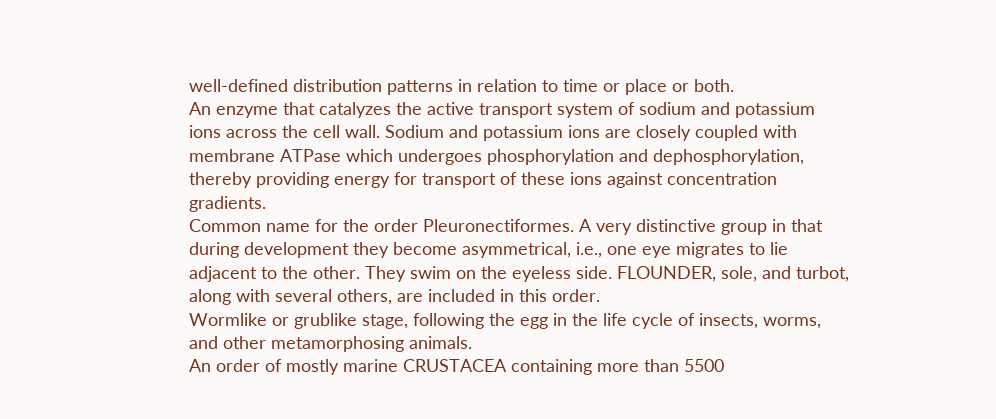well-defined distribution patterns in relation to time or place or both.
An enzyme that catalyzes the active transport system of sodium and potassium ions across the cell wall. Sodium and potassium ions are closely coupled with membrane ATPase which undergoes phosphorylation and dephosphorylation, thereby providing energy for transport of these ions against concentration gradients.
Common name for the order Pleuronectiformes. A very distinctive group in that during development they become asymmetrical, i.e., one eye migrates to lie adjacent to the other. They swim on the eyeless side. FLOUNDER, sole, and turbot, along with several others, are included in this order.
Wormlike or grublike stage, following the egg in the life cycle of insects, worms, and other metamorphosing animals.
An order of mostly marine CRUSTACEA containing more than 5500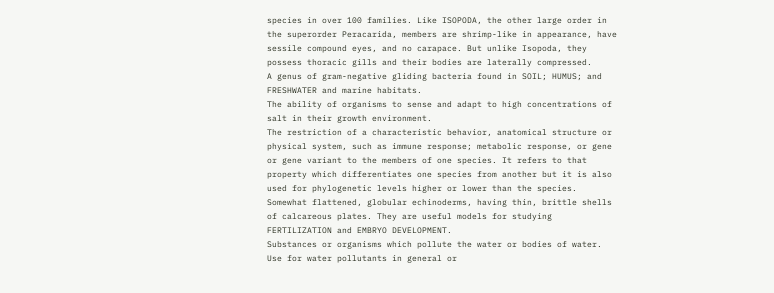species in over 100 families. Like ISOPODA, the other large order in the superorder Peracarida, members are shrimp-like in appearance, have sessile compound eyes, and no carapace. But unlike Isopoda, they possess thoracic gills and their bodies are laterally compressed.
A genus of gram-negative gliding bacteria found in SOIL; HUMUS; and FRESHWATER and marine habitats.
The ability of organisms to sense and adapt to high concentrations of salt in their growth environment.
The restriction of a characteristic behavior, anatomical structure or physical system, such as immune response; metabolic response, or gene or gene variant to the members of one species. It refers to that property which differentiates one species from another but it is also used for phylogenetic levels higher or lower than the species.
Somewhat flattened, globular echinoderms, having thin, brittle shells of calcareous plates. They are useful models for studying FERTILIZATION and EMBRYO DEVELOPMENT.
Substances or organisms which pollute the water or bodies of water. Use for water pollutants in general or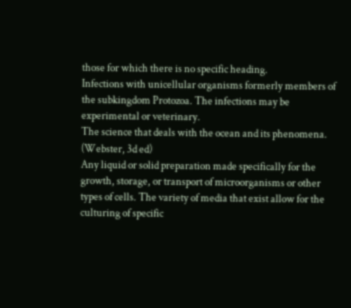those for which there is no specific heading.
Infections with unicellular organisms formerly members of the subkingdom Protozoa. The infections may be experimental or veterinary.
The science that deals with the ocean and its phenomena. (Webster, 3d ed)
Any liquid or solid preparation made specifically for the growth, storage, or transport of microorganisms or other types of cells. The variety of media that exist allow for the culturing of specific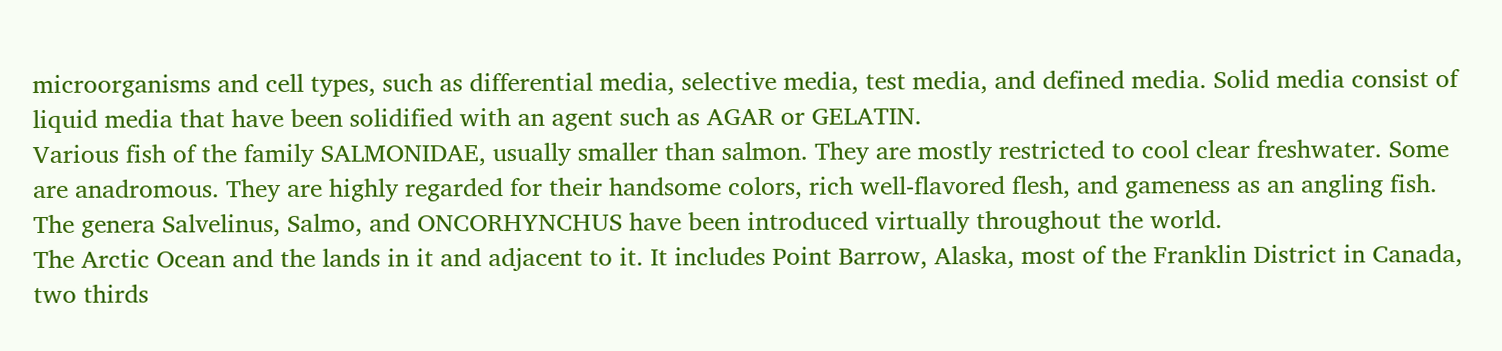microorganisms and cell types, such as differential media, selective media, test media, and defined media. Solid media consist of liquid media that have been solidified with an agent such as AGAR or GELATIN.
Various fish of the family SALMONIDAE, usually smaller than salmon. They are mostly restricted to cool clear freshwater. Some are anadromous. They are highly regarded for their handsome colors, rich well-flavored flesh, and gameness as an angling fish. The genera Salvelinus, Salmo, and ONCORHYNCHUS have been introduced virtually throughout the world.
The Arctic Ocean and the lands in it and adjacent to it. It includes Point Barrow, Alaska, most of the Franklin District in Canada, two thirds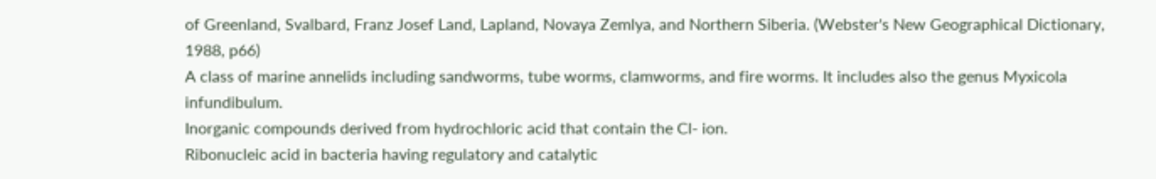of Greenland, Svalbard, Franz Josef Land, Lapland, Novaya Zemlya, and Northern Siberia. (Webster's New Geographical Dictionary, 1988, p66)
A class of marine annelids including sandworms, tube worms, clamworms, and fire worms. It includes also the genus Myxicola infundibulum.
Inorganic compounds derived from hydrochloric acid that contain the Cl- ion.
Ribonucleic acid in bacteria having regulatory and catalytic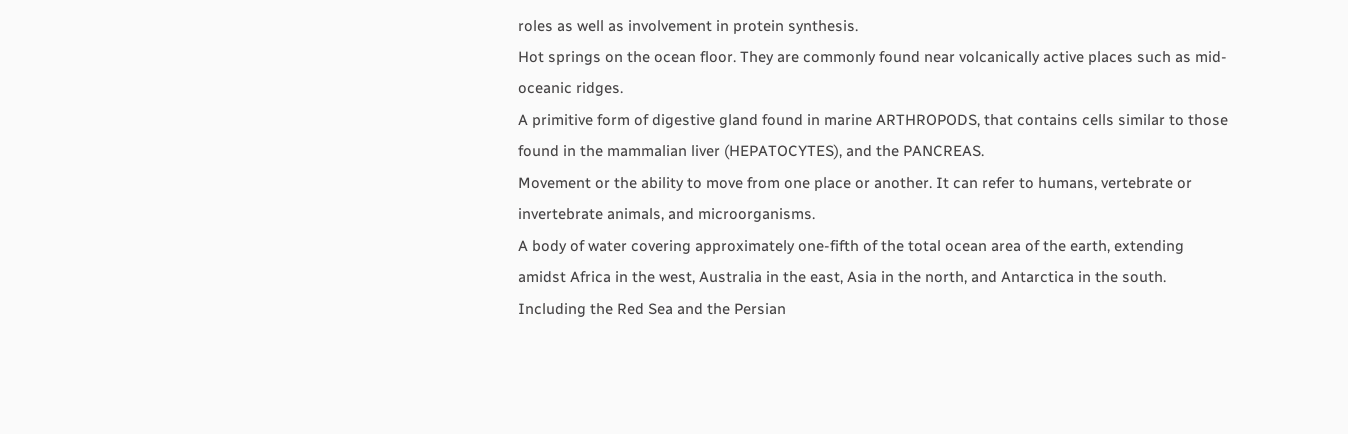roles as well as involvement in protein synthesis.
Hot springs on the ocean floor. They are commonly found near volcanically active places such as mid-oceanic ridges.
A primitive form of digestive gland found in marine ARTHROPODS, that contains cells similar to those found in the mammalian liver (HEPATOCYTES), and the PANCREAS.
Movement or the ability to move from one place or another. It can refer to humans, vertebrate or invertebrate animals, and microorganisms.
A body of water covering approximately one-fifth of the total ocean area of the earth, extending amidst Africa in the west, Australia in the east, Asia in the north, and Antarctica in the south. Including the Red Sea and the Persian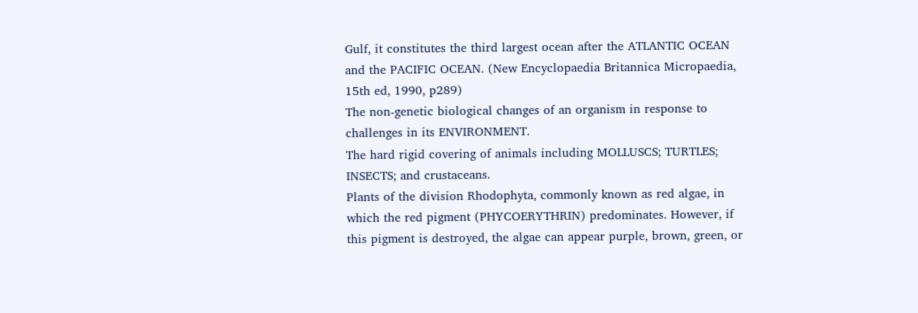Gulf, it constitutes the third largest ocean after the ATLANTIC OCEAN and the PACIFIC OCEAN. (New Encyclopaedia Britannica Micropaedia, 15th ed, 1990, p289)
The non-genetic biological changes of an organism in response to challenges in its ENVIRONMENT.
The hard rigid covering of animals including MOLLUSCS; TURTLES; INSECTS; and crustaceans.
Plants of the division Rhodophyta, commonly known as red algae, in which the red pigment (PHYCOERYTHRIN) predominates. However, if this pigment is destroyed, the algae can appear purple, brown, green, or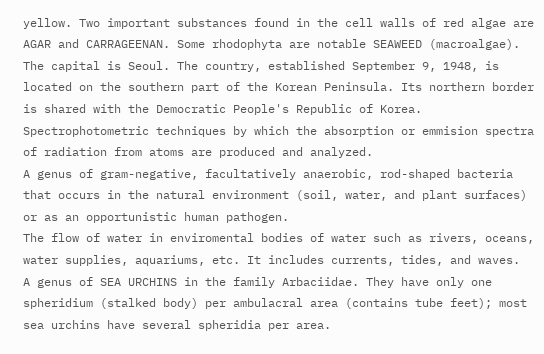yellow. Two important substances found in the cell walls of red algae are AGAR and CARRAGEENAN. Some rhodophyta are notable SEAWEED (macroalgae).
The capital is Seoul. The country, established September 9, 1948, is located on the southern part of the Korean Peninsula. Its northern border is shared with the Democratic People's Republic of Korea.
Spectrophotometric techniques by which the absorption or emmision spectra of radiation from atoms are produced and analyzed.
A genus of gram-negative, facultatively anaerobic, rod-shaped bacteria that occurs in the natural environment (soil, water, and plant surfaces) or as an opportunistic human pathogen.
The flow of water in enviromental bodies of water such as rivers, oceans, water supplies, aquariums, etc. It includes currents, tides, and waves.
A genus of SEA URCHINS in the family Arbaciidae. They have only one spheridium (stalked body) per ambulacral area (contains tube feet); most sea urchins have several spheridia per area.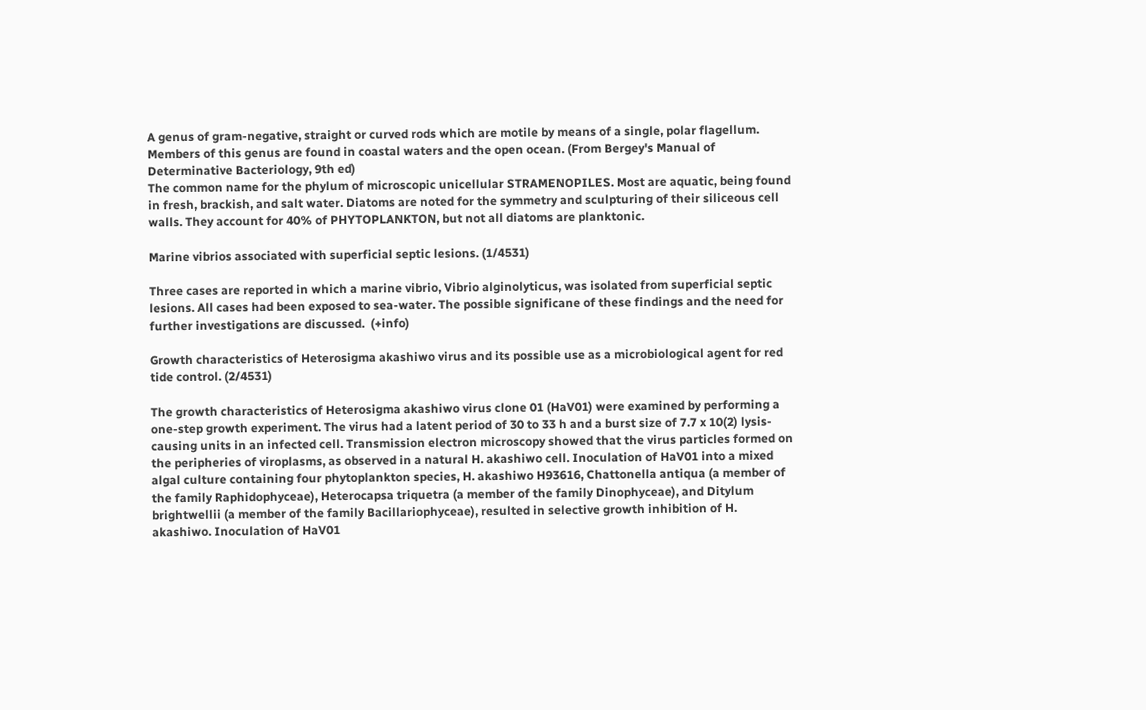A genus of gram-negative, straight or curved rods which are motile by means of a single, polar flagellum. Members of this genus are found in coastal waters and the open ocean. (From Bergey's Manual of Determinative Bacteriology, 9th ed)
The common name for the phylum of microscopic unicellular STRAMENOPILES. Most are aquatic, being found in fresh, brackish, and salt water. Diatoms are noted for the symmetry and sculpturing of their siliceous cell walls. They account for 40% of PHYTOPLANKTON, but not all diatoms are planktonic.

Marine vibrios associated with superficial septic lesions. (1/4531)

Three cases are reported in which a marine vibrio, Vibrio alginolyticus, was isolated from superficial septic lesions. All cases had been exposed to sea-water. The possible significane of these findings and the need for further investigations are discussed.  (+info)

Growth characteristics of Heterosigma akashiwo virus and its possible use as a microbiological agent for red tide control. (2/4531)

The growth characteristics of Heterosigma akashiwo virus clone 01 (HaV01) were examined by performing a one-step growth experiment. The virus had a latent period of 30 to 33 h and a burst size of 7.7 x 10(2) lysis-causing units in an infected cell. Transmission electron microscopy showed that the virus particles formed on the peripheries of viroplasms, as observed in a natural H. akashiwo cell. Inoculation of HaV01 into a mixed algal culture containing four phytoplankton species, H. akashiwo H93616, Chattonella antiqua (a member of the family Raphidophyceae), Heterocapsa triquetra (a member of the family Dinophyceae), and Ditylum brightwellii (a member of the family Bacillariophyceae), resulted in selective growth inhibition of H. akashiwo. Inoculation of HaV01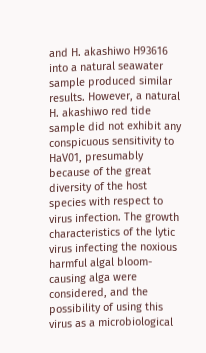and H. akashiwo H93616 into a natural seawater sample produced similar results. However, a natural H. akashiwo red tide sample did not exhibit any conspicuous sensitivity to HaV01, presumably because of the great diversity of the host species with respect to virus infection. The growth characteristics of the lytic virus infecting the noxious harmful algal bloom-causing alga were considered, and the possibility of using this virus as a microbiological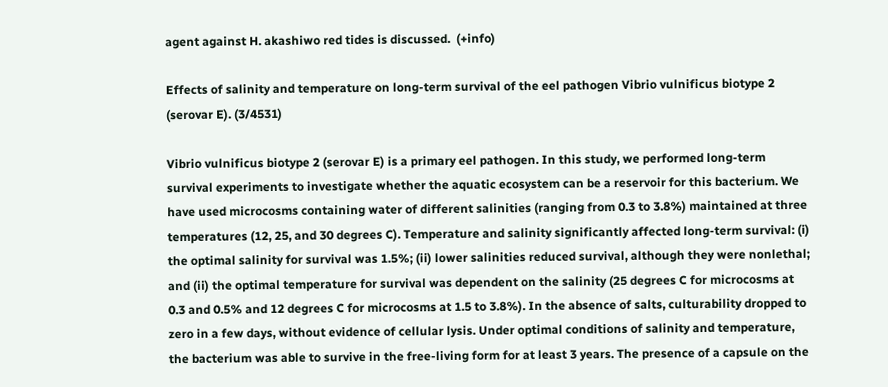agent against H. akashiwo red tides is discussed.  (+info)

Effects of salinity and temperature on long-term survival of the eel pathogen Vibrio vulnificus biotype 2 (serovar E). (3/4531)

Vibrio vulnificus biotype 2 (serovar E) is a primary eel pathogen. In this study, we performed long-term survival experiments to investigate whether the aquatic ecosystem can be a reservoir for this bacterium. We have used microcosms containing water of different salinities (ranging from 0.3 to 3.8%) maintained at three temperatures (12, 25, and 30 degrees C). Temperature and salinity significantly affected long-term survival: (i) the optimal salinity for survival was 1.5%; (ii) lower salinities reduced survival, although they were nonlethal; and (ii) the optimal temperature for survival was dependent on the salinity (25 degrees C for microcosms at 0.3 and 0.5% and 12 degrees C for microcosms at 1.5 to 3.8%). In the absence of salts, culturability dropped to zero in a few days, without evidence of cellular lysis. Under optimal conditions of salinity and temperature, the bacterium was able to survive in the free-living form for at least 3 years. The presence of a capsule on the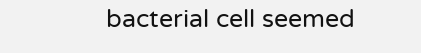bacterial cell seemed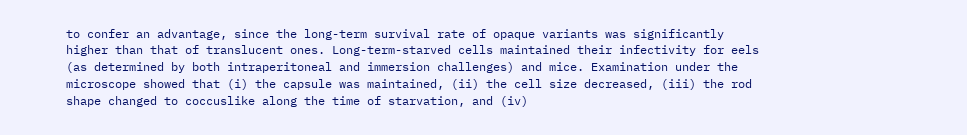to confer an advantage, since the long-term survival rate of opaque variants was significantly higher than that of translucent ones. Long-term-starved cells maintained their infectivity for eels (as determined by both intraperitoneal and immersion challenges) and mice. Examination under the microscope showed that (i) the capsule was maintained, (ii) the cell size decreased, (iii) the rod shape changed to coccuslike along the time of starvation, and (iv)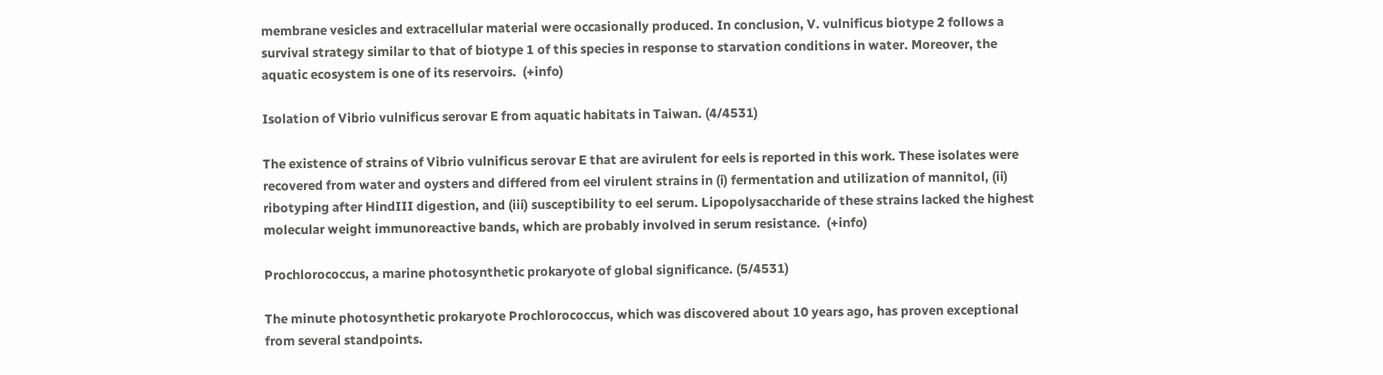membrane vesicles and extracellular material were occasionally produced. In conclusion, V. vulnificus biotype 2 follows a survival strategy similar to that of biotype 1 of this species in response to starvation conditions in water. Moreover, the aquatic ecosystem is one of its reservoirs.  (+info)

Isolation of Vibrio vulnificus serovar E from aquatic habitats in Taiwan. (4/4531)

The existence of strains of Vibrio vulnificus serovar E that are avirulent for eels is reported in this work. These isolates were recovered from water and oysters and differed from eel virulent strains in (i) fermentation and utilization of mannitol, (ii) ribotyping after HindIII digestion, and (iii) susceptibility to eel serum. Lipopolysaccharide of these strains lacked the highest molecular weight immunoreactive bands, which are probably involved in serum resistance.  (+info)

Prochlorococcus, a marine photosynthetic prokaryote of global significance. (5/4531)

The minute photosynthetic prokaryote Prochlorococcus, which was discovered about 10 years ago, has proven exceptional from several standpoints.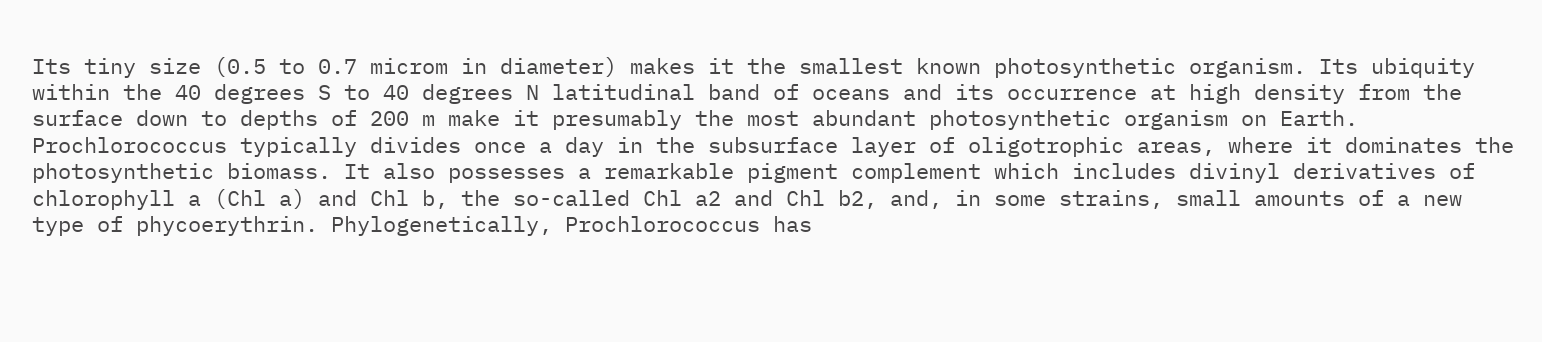Its tiny size (0.5 to 0.7 microm in diameter) makes it the smallest known photosynthetic organism. Its ubiquity within the 40 degrees S to 40 degrees N latitudinal band of oceans and its occurrence at high density from the surface down to depths of 200 m make it presumably the most abundant photosynthetic organism on Earth. Prochlorococcus typically divides once a day in the subsurface layer of oligotrophic areas, where it dominates the photosynthetic biomass. It also possesses a remarkable pigment complement which includes divinyl derivatives of chlorophyll a (Chl a) and Chl b, the so-called Chl a2 and Chl b2, and, in some strains, small amounts of a new type of phycoerythrin. Phylogenetically, Prochlorococcus has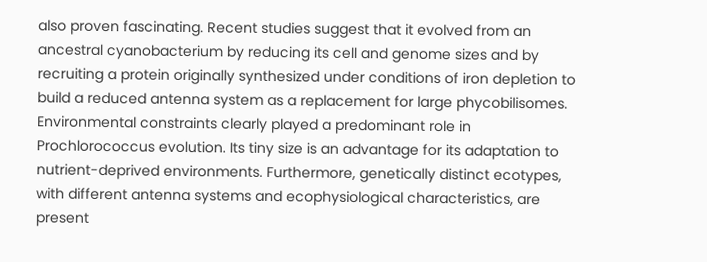also proven fascinating. Recent studies suggest that it evolved from an ancestral cyanobacterium by reducing its cell and genome sizes and by recruiting a protein originally synthesized under conditions of iron depletion to build a reduced antenna system as a replacement for large phycobilisomes. Environmental constraints clearly played a predominant role in Prochlorococcus evolution. Its tiny size is an advantage for its adaptation to nutrient-deprived environments. Furthermore, genetically distinct ecotypes, with different antenna systems and ecophysiological characteristics, are present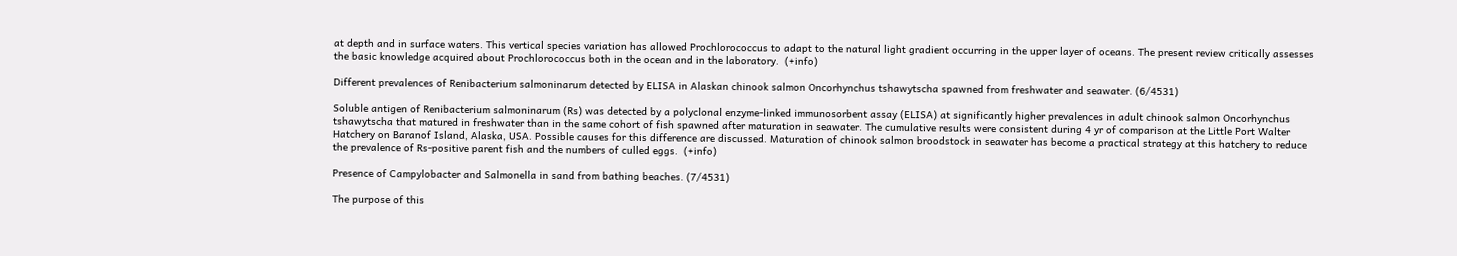at depth and in surface waters. This vertical species variation has allowed Prochlorococcus to adapt to the natural light gradient occurring in the upper layer of oceans. The present review critically assesses the basic knowledge acquired about Prochlorococcus both in the ocean and in the laboratory.  (+info)

Different prevalences of Renibacterium salmoninarum detected by ELISA in Alaskan chinook salmon Oncorhynchus tshawytscha spawned from freshwater and seawater. (6/4531)

Soluble antigen of Renibacterium salmoninarum (Rs) was detected by a polyclonal enzyme-linked immunosorbent assay (ELISA) at significantly higher prevalences in adult chinook salmon Oncorhynchus tshawytscha that matured in freshwater than in the same cohort of fish spawned after maturation in seawater. The cumulative results were consistent during 4 yr of comparison at the Little Port Walter Hatchery on Baranof Island, Alaska, USA. Possible causes for this difference are discussed. Maturation of chinook salmon broodstock in seawater has become a practical strategy at this hatchery to reduce the prevalence of Rs-positive parent fish and the numbers of culled eggs.  (+info)

Presence of Campylobacter and Salmonella in sand from bathing beaches. (7/4531)

The purpose of this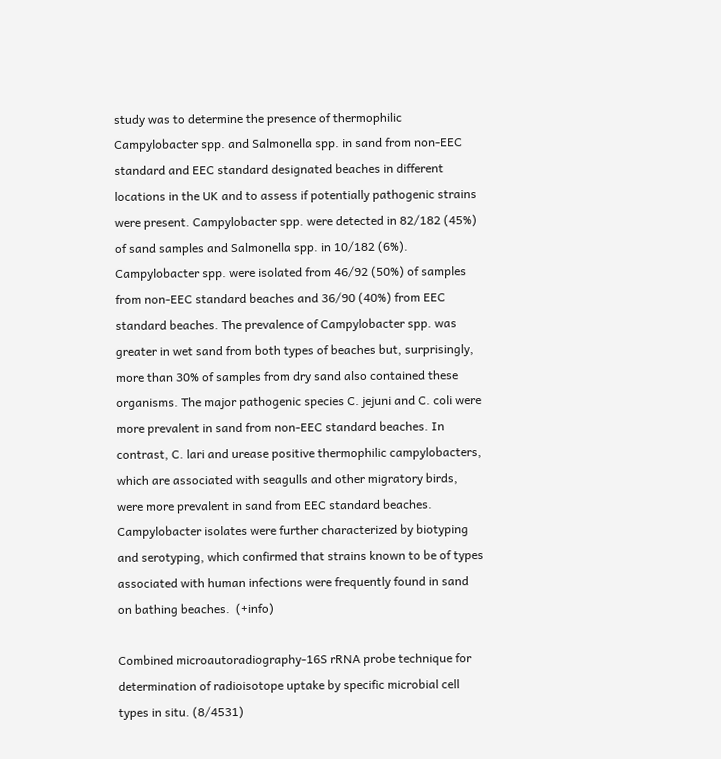study was to determine the presence of thermophilic Campylobacter spp. and Salmonella spp. in sand from non-EEC standard and EEC standard designated beaches in different locations in the UK and to assess if potentially pathogenic strains were present. Campylobacter spp. were detected in 82/182 (45%) of sand samples and Salmonella spp. in 10/182 (6%). Campylobacter spp. were isolated from 46/92 (50%) of samples from non-EEC standard beaches and 36/90 (40%) from EEC standard beaches. The prevalence of Campylobacter spp. was greater in wet sand from both types of beaches but, surprisingly, more than 30% of samples from dry sand also contained these organisms. The major pathogenic species C. jejuni and C. coli were more prevalent in sand from non-EEC standard beaches. In contrast, C. lari and urease positive thermophilic campylobacters, which are associated with seagulls and other migratory birds, were more prevalent in sand from EEC standard beaches. Campylobacter isolates were further characterized by biotyping and serotyping, which confirmed that strains known to be of types associated with human infections were frequently found in sand on bathing beaches.  (+info)

Combined microautoradiography-16S rRNA probe technique for determination of radioisotope uptake by specific microbial cell types in situ. (8/4531)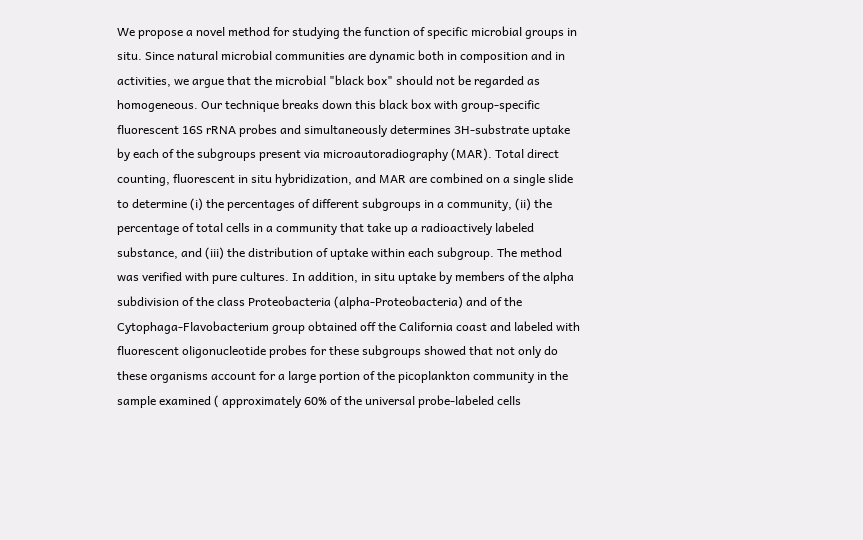We propose a novel method for studying the function of specific microbial groups in situ. Since natural microbial communities are dynamic both in composition and in activities, we argue that the microbial "black box" should not be regarded as homogeneous. Our technique breaks down this black box with group-specific fluorescent 16S rRNA probes and simultaneously determines 3H-substrate uptake by each of the subgroups present via microautoradiography (MAR). Total direct counting, fluorescent in situ hybridization, and MAR are combined on a single slide to determine (i) the percentages of different subgroups in a community, (ii) the percentage of total cells in a community that take up a radioactively labeled substance, and (iii) the distribution of uptake within each subgroup. The method was verified with pure cultures. In addition, in situ uptake by members of the alpha subdivision of the class Proteobacteria (alpha-Proteobacteria) and of the Cytophaga-Flavobacterium group obtained off the California coast and labeled with fluorescent oligonucleotide probes for these subgroups showed that not only do these organisms account for a large portion of the picoplankton community in the sample examined ( approximately 60% of the universal probe-labeled cells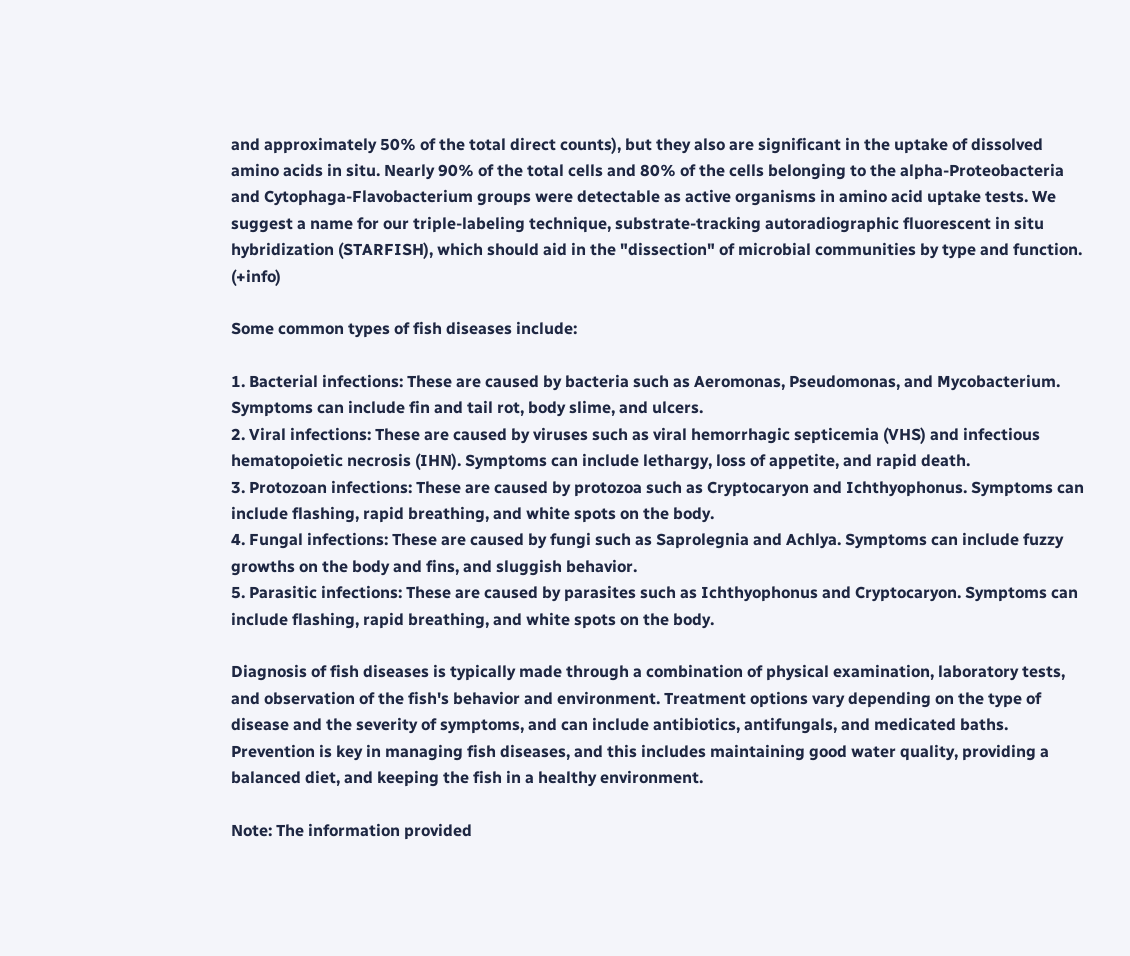and approximately 50% of the total direct counts), but they also are significant in the uptake of dissolved amino acids in situ. Nearly 90% of the total cells and 80% of the cells belonging to the alpha-Proteobacteria and Cytophaga-Flavobacterium groups were detectable as active organisms in amino acid uptake tests. We suggest a name for our triple-labeling technique, substrate-tracking autoradiographic fluorescent in situ hybridization (STARFISH), which should aid in the "dissection" of microbial communities by type and function.  (+info)

Some common types of fish diseases include:

1. Bacterial infections: These are caused by bacteria such as Aeromonas, Pseudomonas, and Mycobacterium. Symptoms can include fin and tail rot, body slime, and ulcers.
2. Viral infections: These are caused by viruses such as viral hemorrhagic septicemia (VHS) and infectious hematopoietic necrosis (IHN). Symptoms can include lethargy, loss of appetite, and rapid death.
3. Protozoan infections: These are caused by protozoa such as Cryptocaryon and Ichthyophonus. Symptoms can include flashing, rapid breathing, and white spots on the body.
4. Fungal infections: These are caused by fungi such as Saprolegnia and Achlya. Symptoms can include fuzzy growths on the body and fins, and sluggish behavior.
5. Parasitic infections: These are caused by parasites such as Ichthyophonus and Cryptocaryon. Symptoms can include flashing, rapid breathing, and white spots on the body.

Diagnosis of fish diseases is typically made through a combination of physical examination, laboratory tests, and observation of the fish's behavior and environment. Treatment options vary depending on the type of disease and the severity of symptoms, and can include antibiotics, antifungals, and medicated baths. Prevention is key in managing fish diseases, and this includes maintaining good water quality, providing a balanced diet, and keeping the fish in a healthy environment.

Note: The information provided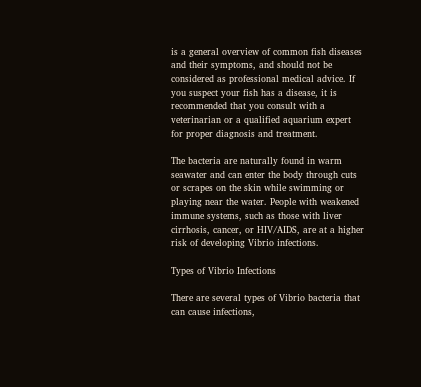is a general overview of common fish diseases and their symptoms, and should not be considered as professional medical advice. If you suspect your fish has a disease, it is recommended that you consult with a veterinarian or a qualified aquarium expert for proper diagnosis and treatment.

The bacteria are naturally found in warm seawater and can enter the body through cuts or scrapes on the skin while swimming or playing near the water. People with weakened immune systems, such as those with liver cirrhosis, cancer, or HIV/AIDS, are at a higher risk of developing Vibrio infections.

Types of Vibrio Infections

There are several types of Vibrio bacteria that can cause infections,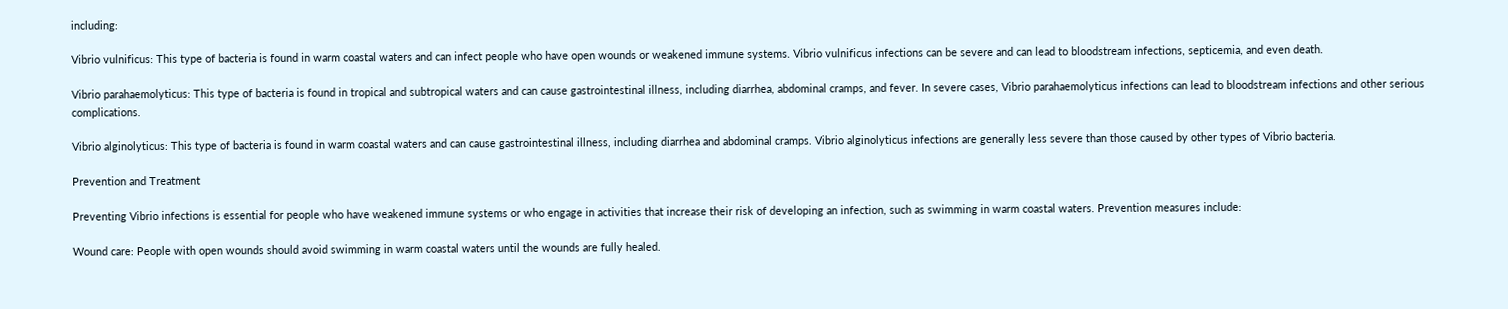including:

Vibrio vulnificus: This type of bacteria is found in warm coastal waters and can infect people who have open wounds or weakened immune systems. Vibrio vulnificus infections can be severe and can lead to bloodstream infections, septicemia, and even death.

Vibrio parahaemolyticus: This type of bacteria is found in tropical and subtropical waters and can cause gastrointestinal illness, including diarrhea, abdominal cramps, and fever. In severe cases, Vibrio parahaemolyticus infections can lead to bloodstream infections and other serious complications.

Vibrio alginolyticus: This type of bacteria is found in warm coastal waters and can cause gastrointestinal illness, including diarrhea and abdominal cramps. Vibrio alginolyticus infections are generally less severe than those caused by other types of Vibrio bacteria.

Prevention and Treatment

Preventing Vibrio infections is essential for people who have weakened immune systems or who engage in activities that increase their risk of developing an infection, such as swimming in warm coastal waters. Prevention measures include:

Wound care: People with open wounds should avoid swimming in warm coastal waters until the wounds are fully healed.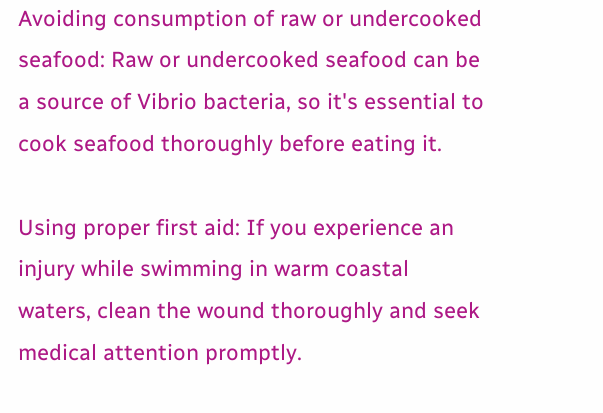Avoiding consumption of raw or undercooked seafood: Raw or undercooked seafood can be a source of Vibrio bacteria, so it's essential to cook seafood thoroughly before eating it.

Using proper first aid: If you experience an injury while swimming in warm coastal waters, clean the wound thoroughly and seek medical attention promptly.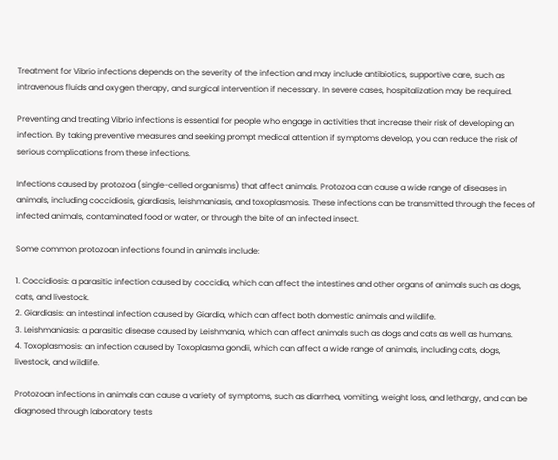Treatment for Vibrio infections depends on the severity of the infection and may include antibiotics, supportive care, such as intravenous fluids and oxygen therapy, and surgical intervention if necessary. In severe cases, hospitalization may be required.

Preventing and treating Vibrio infections is essential for people who engage in activities that increase their risk of developing an infection. By taking preventive measures and seeking prompt medical attention if symptoms develop, you can reduce the risk of serious complications from these infections.

Infections caused by protozoa (single-celled organisms) that affect animals. Protozoa can cause a wide range of diseases in animals, including coccidiosis, giardiasis, leishmaniasis, and toxoplasmosis. These infections can be transmitted through the feces of infected animals, contaminated food or water, or through the bite of an infected insect.

Some common protozoan infections found in animals include:

1. Coccidiosis: a parasitic infection caused by coccidia, which can affect the intestines and other organs of animals such as dogs, cats, and livestock.
2. Giardiasis: an intestinal infection caused by Giardia, which can affect both domestic animals and wildlife.
3. Leishmaniasis: a parasitic disease caused by Leishmania, which can affect animals such as dogs and cats as well as humans.
4. Toxoplasmosis: an infection caused by Toxoplasma gondii, which can affect a wide range of animals, including cats, dogs, livestock, and wildlife.

Protozoan infections in animals can cause a variety of symptoms, such as diarrhea, vomiting, weight loss, and lethargy, and can be diagnosed through laboratory tests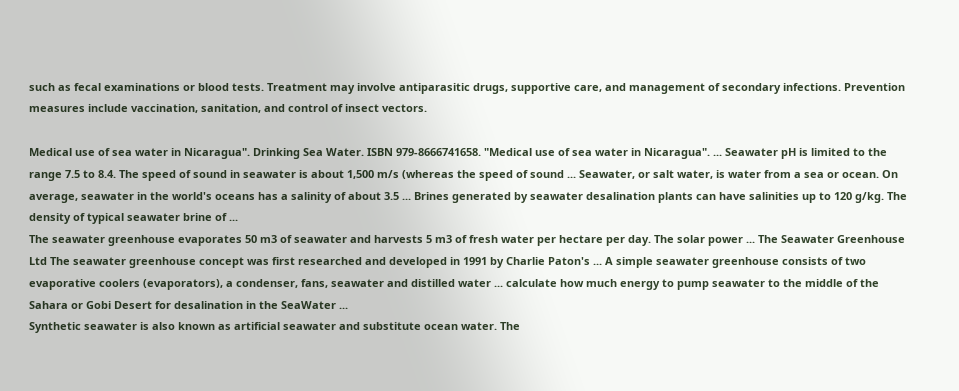such as fecal examinations or blood tests. Treatment may involve antiparasitic drugs, supportive care, and management of secondary infections. Prevention measures include vaccination, sanitation, and control of insect vectors.

Medical use of sea water in Nicaragua". Drinking Sea Water. ISBN 979-8666741658. "Medical use of sea water in Nicaragua". ... Seawater pH is limited to the range 7.5 to 8.4. The speed of sound in seawater is about 1,500 m/s (whereas the speed of sound ... Seawater, or salt water, is water from a sea or ocean. On average, seawater in the world's oceans has a salinity of about 3.5 ... Brines generated by seawater desalination plants can have salinities up to 120 g/kg. The density of typical seawater brine of ...
The seawater greenhouse evaporates 50 m3 of seawater and harvests 5 m3 of fresh water per hectare per day. The solar power ... The Seawater Greenhouse Ltd The seawater greenhouse concept was first researched and developed in 1991 by Charlie Paton's ... A simple seawater greenhouse consists of two evaporative coolers (evaporators), a condenser, fans, seawater and distilled water ... calculate how much energy to pump seawater to the middle of the Sahara or Gobi Desert for desalination in the SeaWater ...
Synthetic seawater is also known as artificial seawater and substitute ocean water. The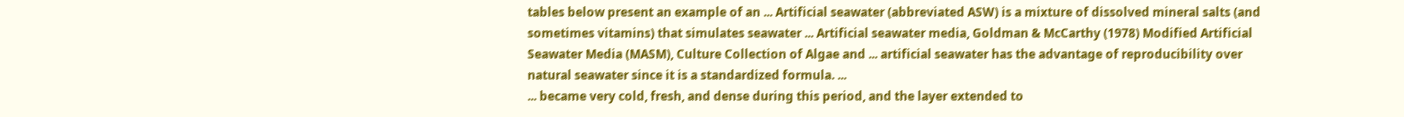tables below present an example of an ... Artificial seawater (abbreviated ASW) is a mixture of dissolved mineral salts (and sometimes vitamins) that simulates seawater ... Artificial seawater media, Goldman & McCarthy (1978) Modified Artificial Seawater Media (MASM), Culture Collection of Algae and ... artificial seawater has the advantage of reproducibility over natural seawater since it is a standardized formula. ...
... became very cold, fresh, and dense during this period, and the layer extended to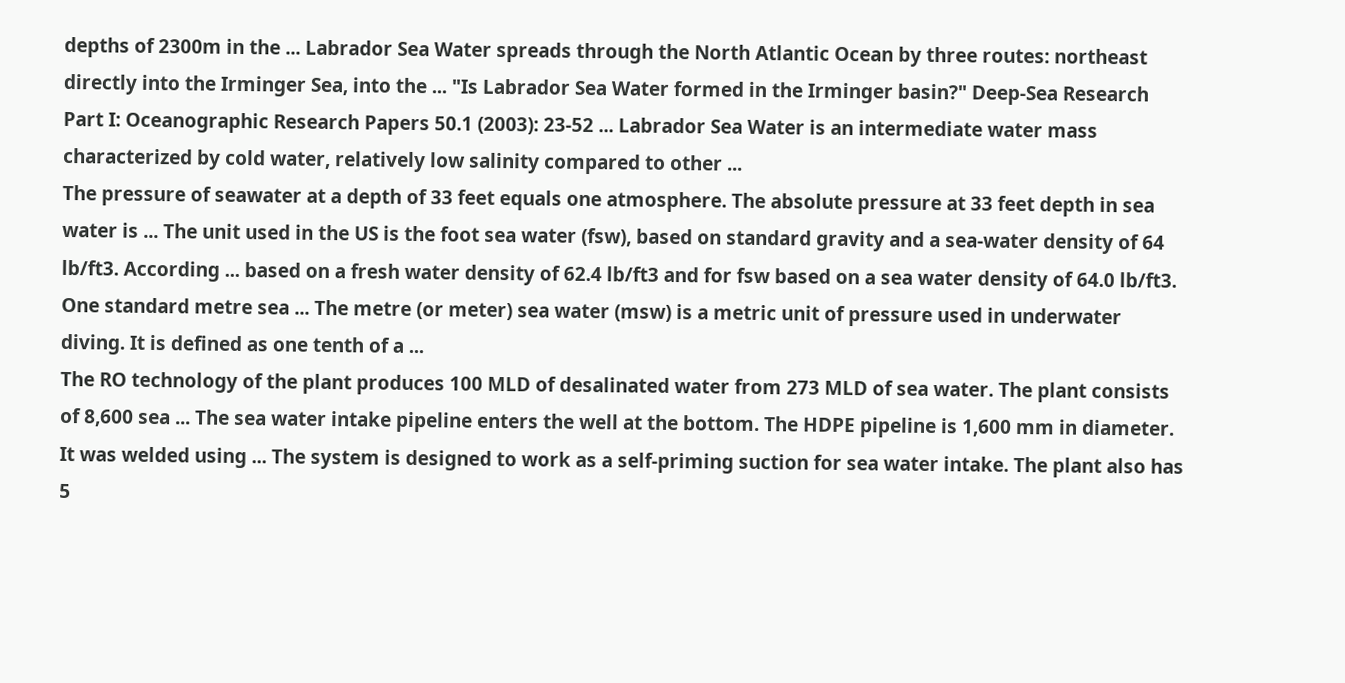depths of 2300m in the ... Labrador Sea Water spreads through the North Atlantic Ocean by three routes: northeast directly into the Irminger Sea, into the ... "Is Labrador Sea Water formed in the Irminger basin?" Deep-Sea Research Part I: Oceanographic Research Papers 50.1 (2003): 23-52 ... Labrador Sea Water is an intermediate water mass characterized by cold water, relatively low salinity compared to other ...
The pressure of seawater at a depth of 33 feet equals one atmosphere. The absolute pressure at 33 feet depth in sea water is ... The unit used in the US is the foot sea water (fsw), based on standard gravity and a sea-water density of 64 lb/ft3. According ... based on a fresh water density of 62.4 lb/ft3 and for fsw based on a sea water density of 64.0 lb/ft3. One standard metre sea ... The metre (or meter) sea water (msw) is a metric unit of pressure used in underwater diving. It is defined as one tenth of a ...
The RO technology of the plant produces 100 MLD of desalinated water from 273 MLD of sea water. The plant consists of 8,600 sea ... The sea water intake pipeline enters the well at the bottom. The HDPE pipeline is 1,600 mm in diameter. It was welded using ... The system is designed to work as a self-priming suction for sea water intake. The plant also has 5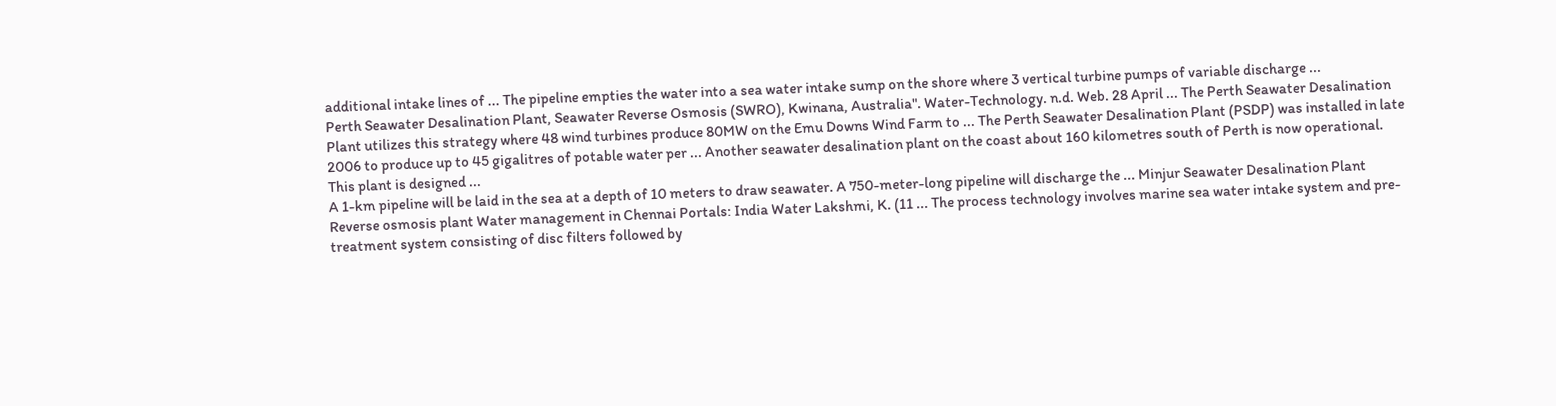additional intake lines of ... The pipeline empties the water into a sea water intake sump on the shore where 3 vertical turbine pumps of variable discharge ...
Perth Seawater Desalination Plant, Seawater Reverse Osmosis (SWRO), Kwinana, Australia". Water-Technology. n.d. Web. 28 April ... The Perth Seawater Desalination Plant utilizes this strategy where 48 wind turbines produce 80MW on the Emu Downs Wind Farm to ... The Perth Seawater Desalination Plant (PSDP) was installed in late 2006 to produce up to 45 gigalitres of potable water per ... Another seawater desalination plant on the coast about 160 kilometres south of Perth is now operational. This plant is designed ...
A 1-km pipeline will be laid in the sea at a depth of 10 meters to draw seawater. A 750-meter-long pipeline will discharge the ... Minjur Seawater Desalination Plant Reverse osmosis plant Water management in Chennai Portals: India Water Lakshmi, K. (11 ... The process technology involves marine sea water intake system and pre-treatment system consisting of disc filters followed by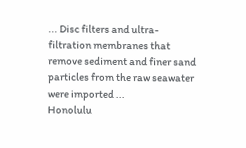... Disc filters and ultra-filtration membranes that remove sediment and finer sand particles from the raw seawater were imported ...
Honolulu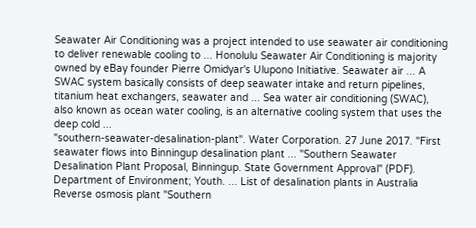Seawater Air Conditioning was a project intended to use seawater air conditioning to deliver renewable cooling to ... Honolulu Seawater Air Conditioning is majority owned by eBay founder Pierre Omidyar's Ulupono Initiative. Seawater air ... A SWAC system basically consists of deep seawater intake and return pipelines, titanium heat exchangers, seawater and ... Sea water air conditioning (SWAC), also known as ocean water cooling, is an alternative cooling system that uses the deep cold ...
"southern-seawater-desalination-plant". Water Corporation. 27 June 2017. "First seawater flows into Binningup desalination plant ... "Southern Seawater Desalination Plant Proposal, Binningup. State Government Approval" (PDF). Department of Environment; Youth. ... List of desalination plants in Australia Reverse osmosis plant "Southern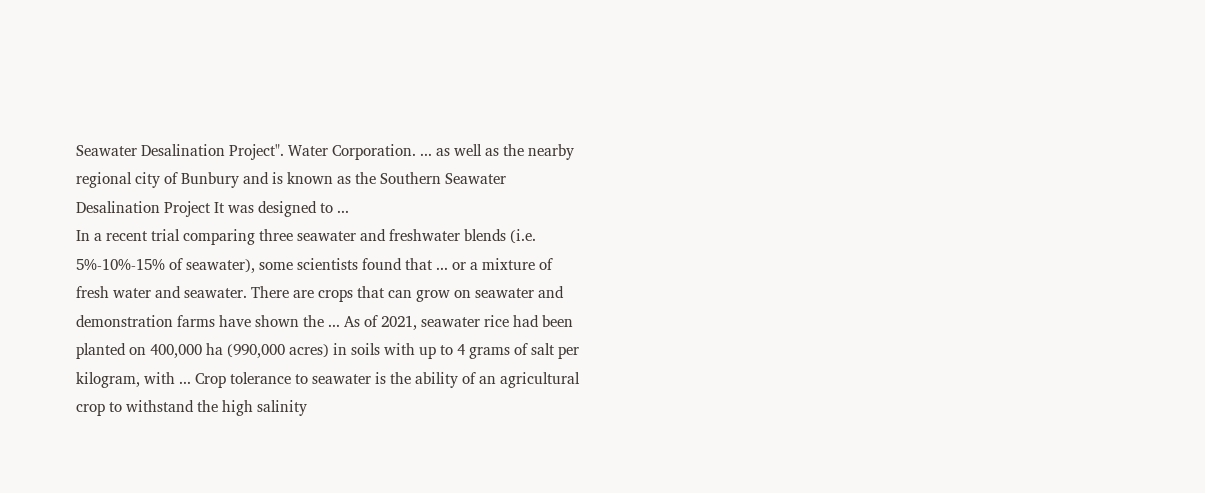Seawater Desalination Project". Water Corporation. ... as well as the nearby regional city of Bunbury and is known as the Southern Seawater Desalination Project It was designed to ...
In a recent trial comparing three seawater and freshwater blends (i.e. 5%-10%-15% of seawater), some scientists found that ... or a mixture of fresh water and seawater. There are crops that can grow on seawater and demonstration farms have shown the ... As of 2021, seawater rice had been planted on 400,000 ha (990,000 acres) in soils with up to 4 grams of salt per kilogram, with ... Crop tolerance to seawater is the ability of an agricultural crop to withstand the high salinity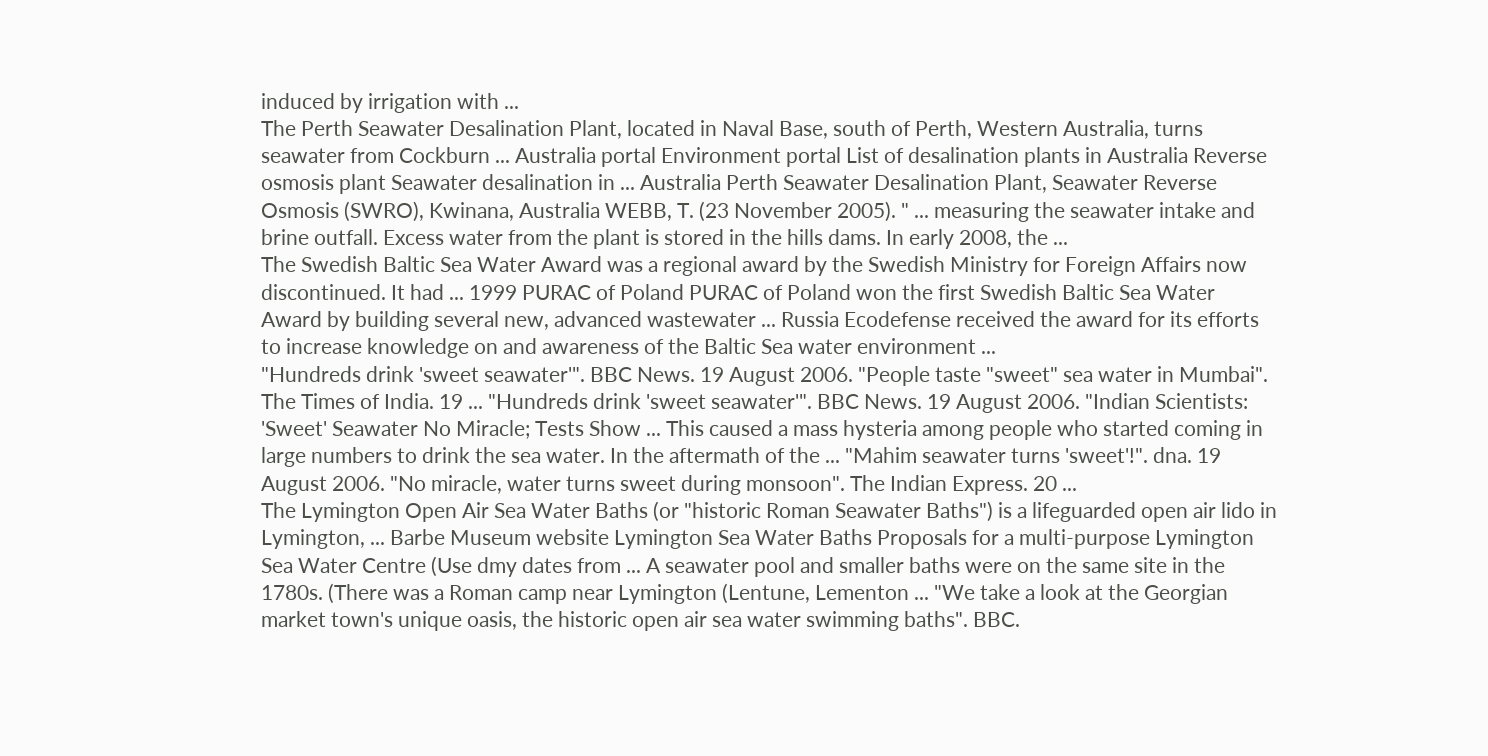induced by irrigation with ...
The Perth Seawater Desalination Plant, located in Naval Base, south of Perth, Western Australia, turns seawater from Cockburn ... Australia portal Environment portal List of desalination plants in Australia Reverse osmosis plant Seawater desalination in ... Australia Perth Seawater Desalination Plant, Seawater Reverse Osmosis (SWRO), Kwinana, Australia WEBB, T. (23 November 2005). " ... measuring the seawater intake and brine outfall. Excess water from the plant is stored in the hills dams. In early 2008, the ...
The Swedish Baltic Sea Water Award was a regional award by the Swedish Ministry for Foreign Affairs now discontinued. It had ... 1999 PURAC of Poland PURAC of Poland won the first Swedish Baltic Sea Water Award by building several new, advanced wastewater ... Russia Ecodefense received the award for its efforts to increase knowledge on and awareness of the Baltic Sea water environment ...
"Hundreds drink 'sweet seawater'". BBC News. 19 August 2006. "People taste "sweet" sea water in Mumbai". The Times of India. 19 ... "Hundreds drink 'sweet seawater'". BBC News. 19 August 2006. "Indian Scientists: 'Sweet' Seawater No Miracle; Tests Show ... This caused a mass hysteria among people who started coming in large numbers to drink the sea water. In the aftermath of the ... "Mahim seawater turns 'sweet'!". dna. 19 August 2006. "No miracle, water turns sweet during monsoon". The Indian Express. 20 ...
The Lymington Open Air Sea Water Baths (or "historic Roman Seawater Baths") is a lifeguarded open air lido in Lymington, ... Barbe Museum website Lymington Sea Water Baths Proposals for a multi-purpose Lymington Sea Water Centre (Use dmy dates from ... A seawater pool and smaller baths were on the same site in the 1780s. (There was a Roman camp near Lymington (Lentune, Lementon ... "We take a look at the Georgian market town's unique oasis, the historic open air sea water swimming baths". BBC.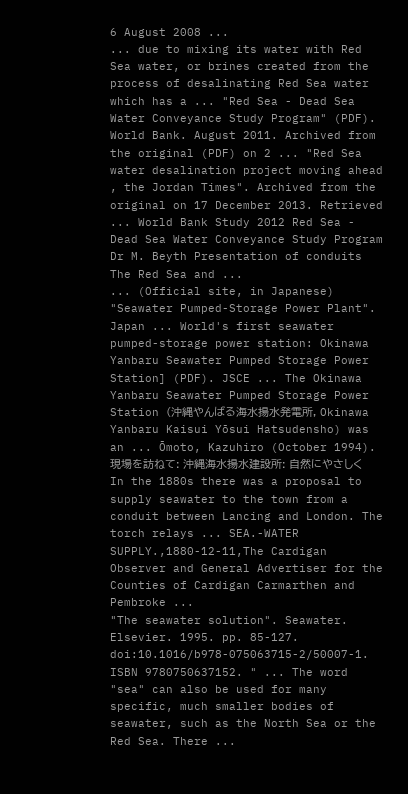6 August 2008 ...
... due to mixing its water with Red Sea water, or brines created from the process of desalinating Red Sea water which has a ... "Red Sea - Dead Sea Water Conveyance Study Program" (PDF). World Bank. August 2011. Archived from the original (PDF) on 2 ... "Red Sea water desalination project moving ahead , the Jordan Times". Archived from the original on 17 December 2013. Retrieved ... World Bank Study 2012 Red Sea - Dead Sea Water Conveyance Study Program Dr M. Beyth Presentation of conduits The Red Sea and ...
... (Official site, in Japanese) "Seawater Pumped-Storage Power Plant". Japan ... World's first seawater pumped-storage power station: Okinawa Yanbaru Seawater Pumped Storage Power Station] (PDF). JSCE ... The Okinawa Yanbaru Seawater Pumped Storage Power Station (沖縄やんばる海水揚水発電所, Okinawa Yanbaru Kaisui Yōsui Hatsudensho) was an ... Ōmoto, Kazuhiro (October 1994). 現場を訪ねて: 沖縄海水揚水建設所: 自然にやさしく
In the 1880s there was a proposal to supply seawater to the town from a conduit between Lancing and London. The torch relays ... SEA.-WATER SUPPLY.,1880-12-11,The Cardigan Observer and General Advertiser for the Counties of Cardigan Carmarthen and Pembroke ...
"The seawater solution". Seawater. Elsevier. 1995. pp. 85-127. doi:10.1016/b978-075063715-2/50007-1. ISBN 9780750637152. " ... The word "sea" can also be used for many specific, much smaller bodies of seawater, such as the North Sea or the Red Sea. There ...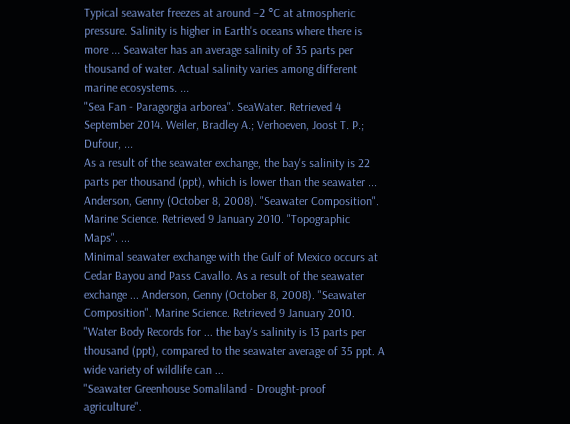Typical seawater freezes at around −2 °C at atmospheric pressure. Salinity is higher in Earth's oceans where there is more ... Seawater has an average salinity of 35 parts per thousand of water. Actual salinity varies among different marine ecosystems. ...
"Sea Fan - Paragorgia arborea". SeaWater. Retrieved 4 September 2014. Weiler, Bradley A.; Verhoeven, Joost T. P.; Dufour, ...
As a result of the seawater exchange, the bay's salinity is 22 parts per thousand (ppt), which is lower than the seawater ... Anderson, Genny (October 8, 2008). "Seawater Composition". Marine Science. Retrieved 9 January 2010. "Topographic Maps". ...
Minimal seawater exchange with the Gulf of Mexico occurs at Cedar Bayou and Pass Cavallo. As a result of the seawater exchange ... Anderson, Genny (October 8, 2008). "Seawater Composition". Marine Science. Retrieved 9 January 2010. "Water Body Records for ... the bay's salinity is 13 parts per thousand (ppt), compared to the seawater average of 35 ppt. A wide variety of wildlife can ...
"Seawater Greenhouse Somaliland - Drought-proof agriculture".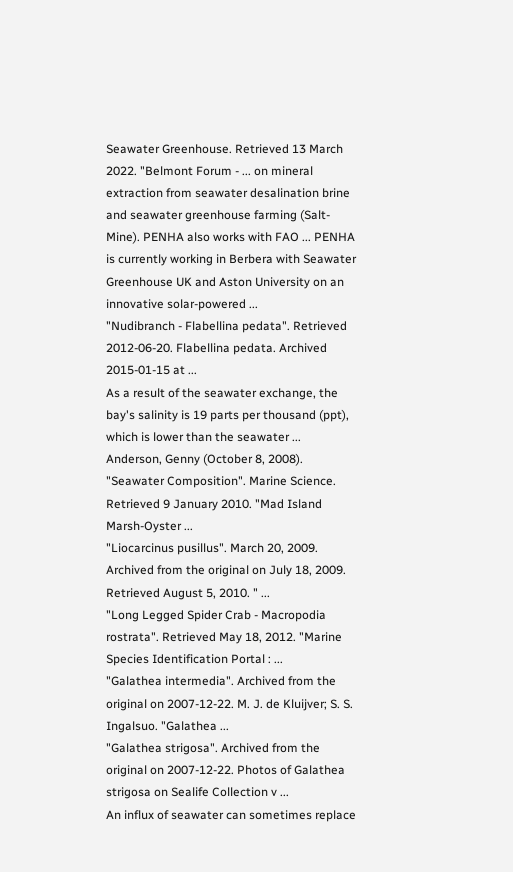Seawater Greenhouse. Retrieved 13 March 2022. "Belmont Forum - ... on mineral extraction from seawater desalination brine and seawater greenhouse farming (Salt-Mine). PENHA also works with FAO ... PENHA is currently working in Berbera with Seawater Greenhouse UK and Aston University on an innovative solar-powered ...
"Nudibranch - Flabellina pedata". Retrieved 2012-06-20. Flabellina pedata. Archived 2015-01-15 at ...
As a result of the seawater exchange, the bay's salinity is 19 parts per thousand (ppt), which is lower than the seawater ... Anderson, Genny (October 8, 2008). "Seawater Composition". Marine Science. Retrieved 9 January 2010. "Mad Island Marsh-Oyster ...
"Liocarcinus pusillus". March 20, 2009. Archived from the original on July 18, 2009. Retrieved August 5, 2010. " ...
"Long Legged Spider Crab - Macropodia rostrata". Retrieved May 18, 2012. "Marine Species Identification Portal : ...
"Galathea intermedia". Archived from the original on 2007-12-22. M. J. de Kluijver; S. S. Ingalsuo. "Galathea ...
"Galathea strigosa". Archived from the original on 2007-12-22. Photos of Galathea strigosa on Sealife Collection v ...
An influx of seawater can sometimes replace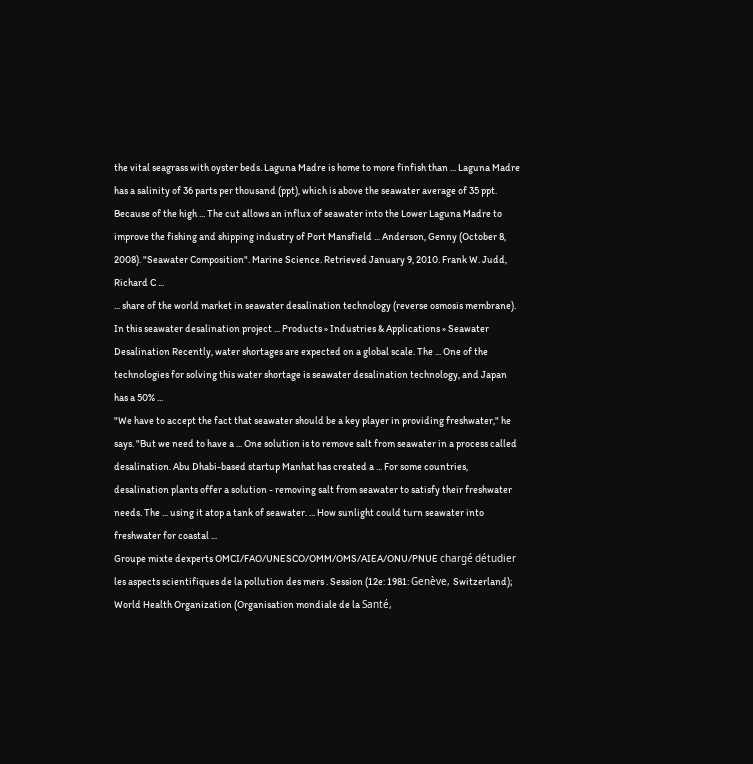the vital seagrass with oyster beds. Laguna Madre is home to more finfish than ... Laguna Madre has a salinity of 36 parts per thousand (ppt), which is above the seawater average of 35 ppt. Because of the high ... The cut allows an influx of seawater into the Lower Laguna Madre to improve the fishing and shipping industry of Port Mansfield ... Anderson, Genny (October 8, 2008). "Seawater Composition". Marine Science. Retrieved January 9, 2010. Frank W. Judd, Richard C ...
... share of the world market in seawater desalination technology (reverse osmosis membrane). In this seawater desalination project ... Products » Industries & Applications » Seawater Desalination Recently, water shortages are expected on a global scale. The ... One of the technologies for solving this water shortage is seawater desalination technology, and Japan has a 50% ...
"We have to accept the fact that seawater should be a key player in providing freshwater," he says. "But we need to have a ... One solution is to remove salt from seawater in a process called desalination. Abu Dhabi-based startup Manhat has created a ... For some countries, desalination plants offer a solution - removing salt from seawater to satisfy their freshwater needs. The ... using it atop a tank of seawater. ... How sunlight could turn seawater into freshwater for coastal ...
Groupe mixte dexperts OMCI/FAO/UNESCO/OMM/OMS/AIEA/ONU/PNUE chargé détudier les aspects scientifiques de la pollution des mers . Session (12e: 1981: Genève, Switzerland); World Health Organization (Organisation mondiale de la Santé,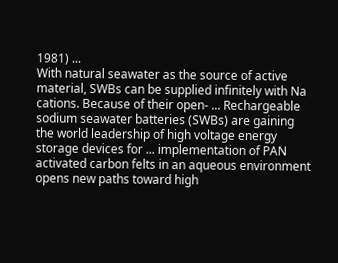1981) ...
With natural seawater as the source of active material, SWBs can be supplied infinitely with Na cations. Because of their open- ... Rechargeable sodium seawater batteries (SWBs) are gaining the world leadership of high voltage energy storage devices for ... implementation of PAN activated carbon felts in an aqueous environment opens new paths toward high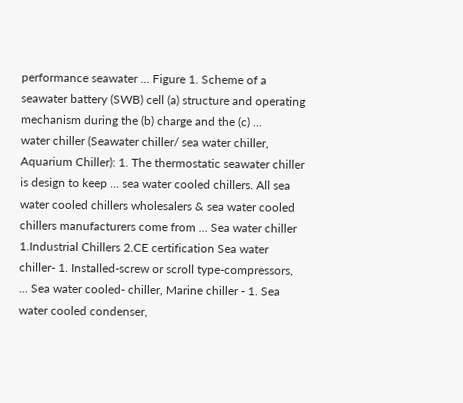performance seawater ... Figure 1. Scheme of a seawater battery (SWB) cell (a) structure and operating mechanism during the (b) charge and the (c) ...
water chiller (Seawater chiller/ sea water chiller, Aquarium Chiller): 1. The thermostatic seawater chiller is design to keep ... sea water cooled chillers. All sea water cooled chillers wholesalers & sea water cooled chillers manufacturers come from ... Sea water chiller 1.Industrial Chillers 2.CE certification Sea water chiller- 1. Installed-screw or scroll type-compressors, ... Sea water cooled- chiller, Marine chiller - 1. Sea water cooled condenser,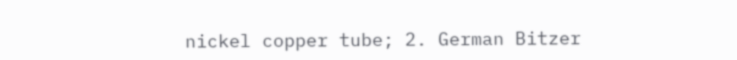nickel copper tube; 2. German Bitzer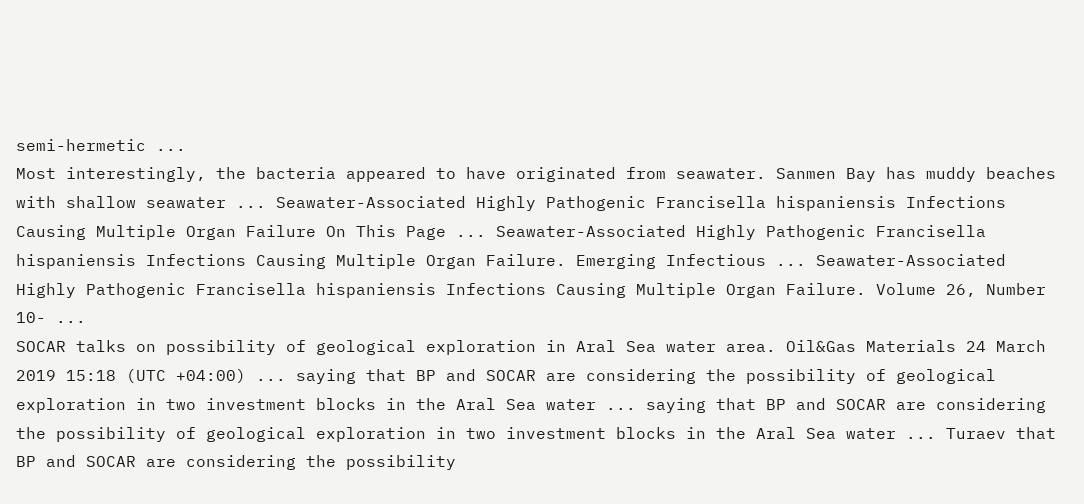semi-hermetic ...
Most interestingly, the bacteria appeared to have originated from seawater. Sanmen Bay has muddy beaches with shallow seawater ... Seawater-Associated Highly Pathogenic Francisella hispaniensis Infections Causing Multiple Organ Failure On This Page ... Seawater-Associated Highly Pathogenic Francisella hispaniensis Infections Causing Multiple Organ Failure. Emerging Infectious ... Seawater-Associated Highly Pathogenic Francisella hispaniensis Infections Causing Multiple Organ Failure. Volume 26, Number 10- ...
SOCAR talks on possibility of geological exploration in Aral Sea water area. Oil&Gas Materials 24 March 2019 15:18 (UTC +04:00) ... saying that BP and SOCAR are considering the possibility of geological exploration in two investment blocks in the Aral Sea water ... saying that BP and SOCAR are considering the possibility of geological exploration in two investment blocks in the Aral Sea water ... Turaev that BP and SOCAR are considering the possibility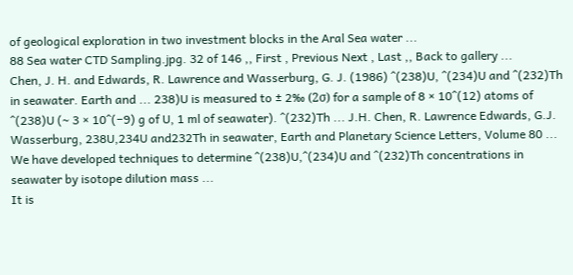of geological exploration in two investment blocks in the Aral Sea water ...
88 Sea water CTD Sampling.jpg. 32 of 146 ,, First , Previous Next , Last ,, Back to gallery ...
Chen, J. H. and Edwards, R. Lawrence and Wasserburg, G. J. (1986) ^(238)U, ^(234)U and ^(232)Th in seawater. Earth and ... 238)U is measured to ± 2‰ (2σ) for a sample of 8 × 10^(12) atoms of ^(238)U (∼ 3 × 10^(−9) g of U, 1 ml of seawater). ^(232)Th ... J.H. Chen, R. Lawrence Edwards, G.J. Wasserburg, 238U,234U and232Th in seawater, Earth and Planetary Science Letters, Volume 80 ... We have developed techniques to determine ^(238)U,^(234)U and ^(232)Th concentrations in seawater by isotope dilution mass ...
It is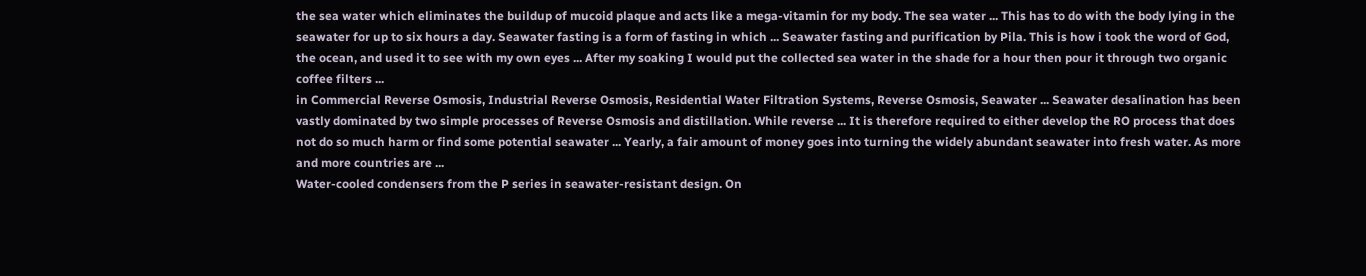the sea water which eliminates the buildup of mucoid plaque and acts like a mega-vitamin for my body. The sea water ... This has to do with the body lying in the seawater for up to six hours a day. Seawater fasting is a form of fasting in which ... Seawater fasting and purification by Pila. This is how i took the word of God, the ocean, and used it to see with my own eyes ... After my soaking I would put the collected sea water in the shade for a hour then pour it through two organic coffee filters ...
in Commercial Reverse Osmosis, Industrial Reverse Osmosis, Residential Water Filtration Systems, Reverse Osmosis, Seawater ... Seawater desalination has been vastly dominated by two simple processes of Reverse Osmosis and distillation. While reverse ... It is therefore required to either develop the RO process that does not do so much harm or find some potential seawater ... Yearly, a fair amount of money goes into turning the widely abundant seawater into fresh water. As more and more countries are ...
Water-cooled condensers from the P series in seawater-resistant design. On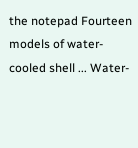the notepad Fourteen models of water-cooled shell ... Water-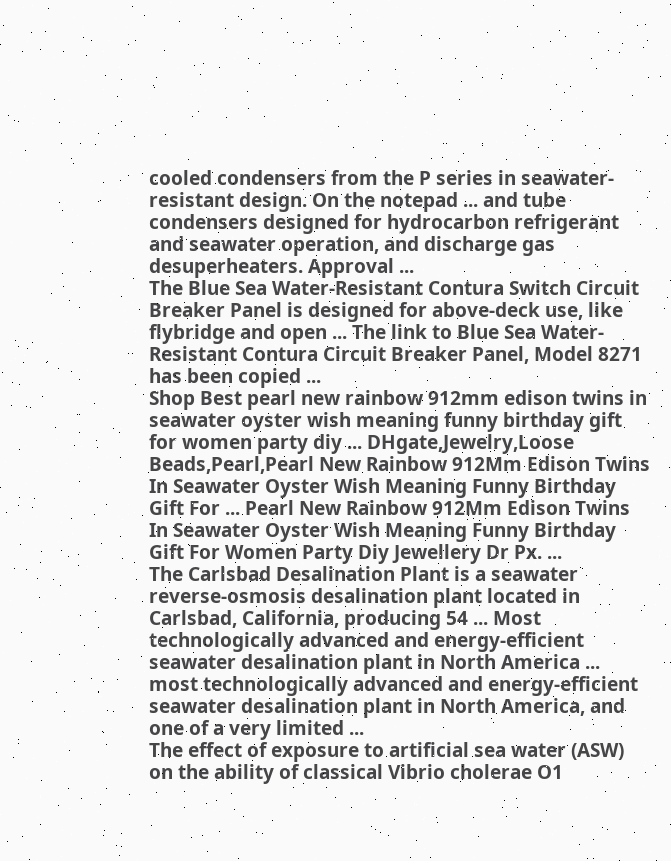cooled condensers from the P series in seawater-resistant design. On the notepad ... and tube condensers designed for hydrocarbon refrigerant and seawater operation, and discharge gas desuperheaters. Approval ...
The Blue Sea Water-Resistant Contura Switch Circuit Breaker Panel is designed for above-deck use, like flybridge and open ... The link to Blue Sea Water-Resistant Contura Circuit Breaker Panel, Model 8271 has been copied ...
Shop Best pearl new rainbow 912mm edison twins in seawater oyster wish meaning funny birthday gift for women party diy ... DHgate,Jewelry,Loose Beads,Pearl,Pearl New Rainbow 912Mm Edison Twins In Seawater Oyster Wish Meaning Funny Birthday Gift For ... Pearl New Rainbow 912Mm Edison Twins In Seawater Oyster Wish Meaning Funny Birthday Gift For Women Party Diy Jewellery Dr Px. ...
The Carlsbad Desalination Plant is a seawater reverse-osmosis desalination plant located in Carlsbad, California, producing 54 ... Most technologically advanced and energy-efficient seawater desalination plant in North America ... most technologically advanced and energy-efficient seawater desalination plant in North America, and one of a very limited ...
The effect of exposure to artificial sea water (ASW) on the ability of classical Vibrio cholerae O1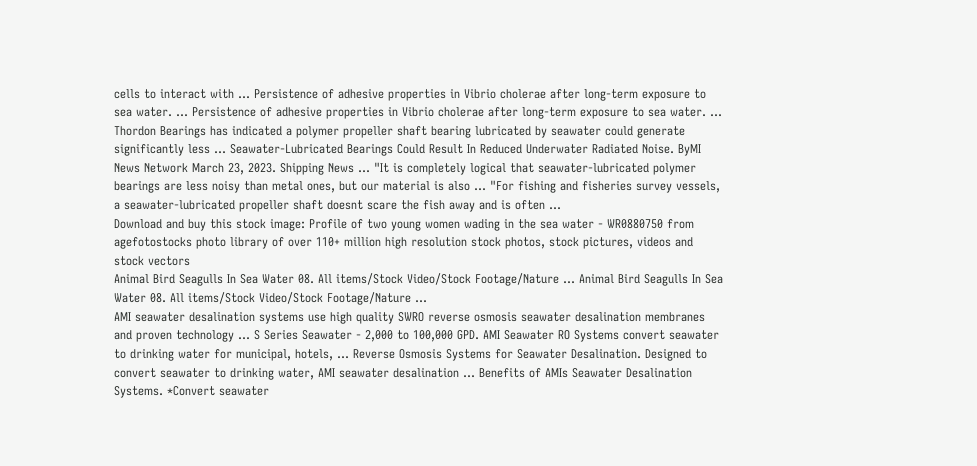cells to interact with ... Persistence of adhesive properties in Vibrio cholerae after long‐term exposure to sea water. ... Persistence of adhesive properties in Vibrio cholerae after long‐term exposure to sea water. ...
Thordon Bearings has indicated a polymer propeller shaft bearing lubricated by seawater could generate significantly less ... Seawater-Lubricated Bearings Could Result In Reduced Underwater Radiated Noise. ByMI News Network March 23, 2023. Shipping News ... "It is completely logical that seawater-lubricated polymer bearings are less noisy than metal ones, but our material is also ... "For fishing and fisheries survey vessels, a seawater-lubricated propeller shaft doesnt scare the fish away and is often ...
Download and buy this stock image: Profile of two young women wading in the sea water - WR0880750 from agefotostocks photo library of over 110+ million high resolution stock photos, stock pictures, videos and stock vectors
Animal Bird Seagulls In Sea Water 08. All items/Stock Video/Stock Footage/Nature ... Animal Bird Seagulls In Sea Water 08. All items/Stock Video/Stock Footage/Nature ...
AMI seawater desalination systems use high quality SWRO reverse osmosis seawater desalination membranes and proven technology ... S Series Seawater - 2,000 to 100,000 GPD. AMI Seawater RO Systems convert seawater to drinking water for municipal, hotels, ... Reverse Osmosis Systems for Seawater Desalination. Designed to convert seawater to drinking water, AMI seawater desalination ... Benefits of AMIs Seawater Desalination Systems. *Convert seawater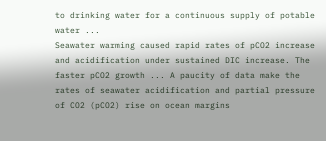to drinking water for a continuous supply of potable water ...
Seawater warming caused rapid rates of pCO2 increase and acidification under sustained DIC increase. The faster pCO2 growth ... A paucity of data make the rates of seawater acidification and partial pressure of CO2 (pCO2) rise on ocean margins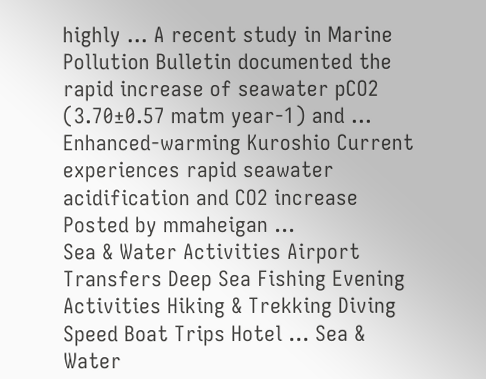highly ... A recent study in Marine Pollution Bulletin documented the rapid increase of seawater pCO2 (3.70±0.57 matm year-1) and ... Enhanced-warming Kuroshio Current experiences rapid seawater acidification and CO2 increase Posted by mmaheigan ...
Sea & Water Activities Airport Transfers Deep Sea Fishing Evening Activities Hiking & Trekking Diving Speed Boat Trips Hotel ... Sea & Water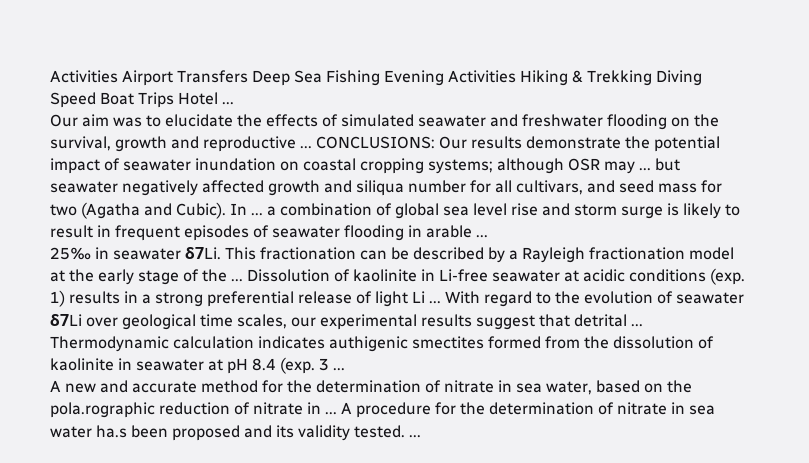Activities Airport Transfers Deep Sea Fishing Evening Activities Hiking & Trekking Diving Speed Boat Trips Hotel ...
Our aim was to elucidate the effects of simulated seawater and freshwater flooding on the survival, growth and reproductive ... CONCLUSIONS: Our results demonstrate the potential impact of seawater inundation on coastal cropping systems; although OSR may ... but seawater negatively affected growth and siliqua number for all cultivars, and seed mass for two (Agatha and Cubic). In ... a combination of global sea level rise and storm surge is likely to result in frequent episodes of seawater flooding in arable ...
25‰ in seawater δ7Li. This fractionation can be described by a Rayleigh fractionation model at the early stage of the ... Dissolution of kaolinite in Li-free seawater at acidic conditions (exp. 1) results in a strong preferential release of light Li ... With regard to the evolution of seawater δ7Li over geological time scales, our experimental results suggest that detrital ... Thermodynamic calculation indicates authigenic smectites formed from the dissolution of kaolinite in seawater at pH 8.4 (exp. 3 ...
A new and accurate method for the determination of nitrate in sea water, based on the pola.rographic reduction of nitrate in ... A procedure for the determination of nitrate in sea water ha.s been proposed and its validity tested. ...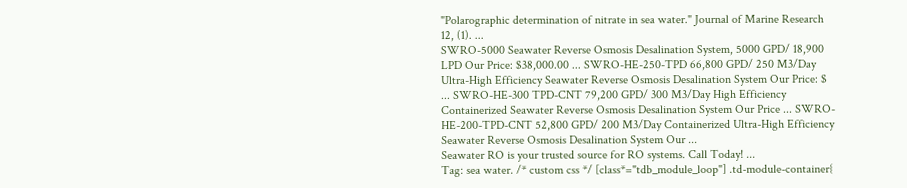"Polarographic determination of nitrate in sea water." Journal of Marine Research 12, (1). ...
SWRO-5000 Seawater Reverse Osmosis Desalination System, 5000 GPD/ 18,900 LPD Our Price: $38,000.00 ... SWRO-HE-250-TPD 66,800 GPD/ 250 M3/Day Ultra-High Efficiency Seawater Reverse Osmosis Desalination System Our Price: $ ... SWRO-HE-300 TPD-CNT 79,200 GPD/ 300 M3/Day High Efficiency Containerized Seawater Reverse Osmosis Desalination System Our Price ... SWRO-HE-200-TPD-CNT 52,800 GPD/ 200 M3/Day Containerized Ultra-High Efficiency Seawater Reverse Osmosis Desalination System Our ...
Seawater RO is your trusted source for RO systems. Call Today! ...
Tag: sea water. /* custom css */ [class*="tdb_module_loop"] .td-module-container{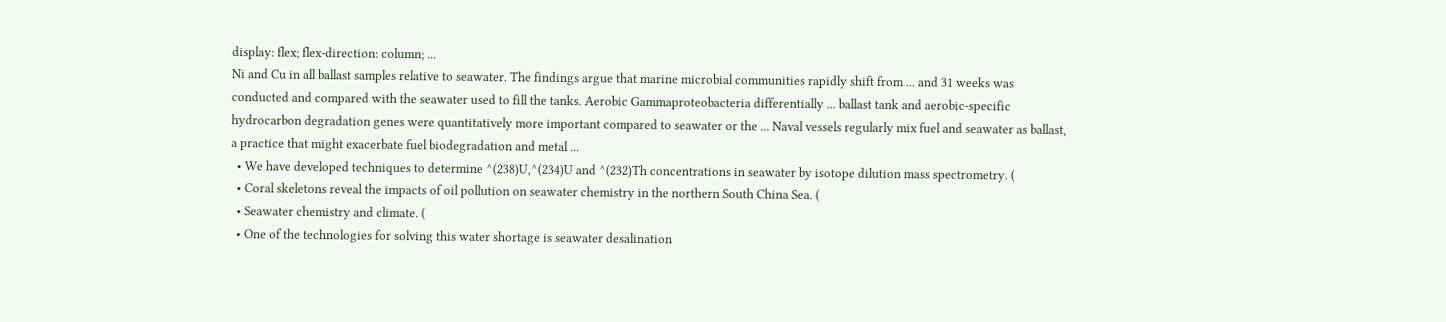display: flex; flex-direction: column; ...
Ni and Cu in all ballast samples relative to seawater. The findings argue that marine microbial communities rapidly shift from ... and 31 weeks was conducted and compared with the seawater used to fill the tanks. Aerobic Gammaproteobacteria differentially ... ballast tank and aerobic-specific hydrocarbon degradation genes were quantitatively more important compared to seawater or the ... Naval vessels regularly mix fuel and seawater as ballast, a practice that might exacerbate fuel biodegradation and metal ...
  • We have developed techniques to determine ^(238)U,^(234)U and ^(232)Th concentrations in seawater by isotope dilution mass spectrometry. (
  • Coral skeletons reveal the impacts of oil pollution on seawater chemistry in the northern South China Sea. (
  • Seawater chemistry and climate. (
  • One of the technologies for solving this water shortage is seawater desalination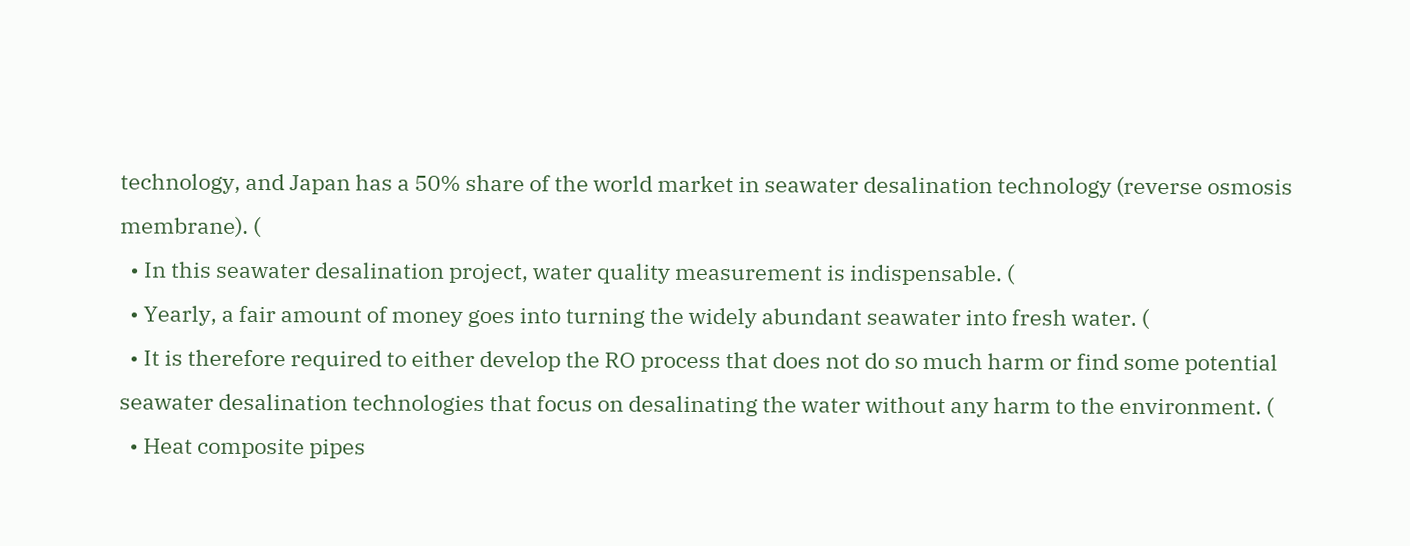technology, and Japan has a 50% share of the world market in seawater desalination technology (reverse osmosis membrane). (
  • In this seawater desalination project, water quality measurement is indispensable. (
  • Yearly, a fair amount of money goes into turning the widely abundant seawater into fresh water. (
  • It is therefore required to either develop the RO process that does not do so much harm or find some potential seawater desalination technologies that focus on desalinating the water without any harm to the environment. (
  • Heat composite pipes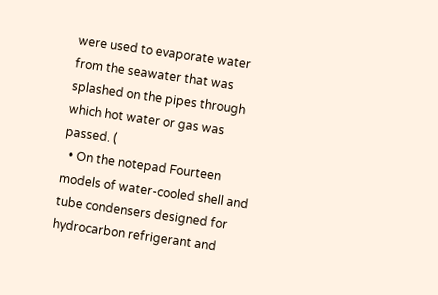were used to evaporate water from the seawater that was splashed on the pipes through which hot water or gas was passed. (
  • On the notepad Fourteen models of water-cooled shell and tube condensers designed for hydrocarbon refrigerant and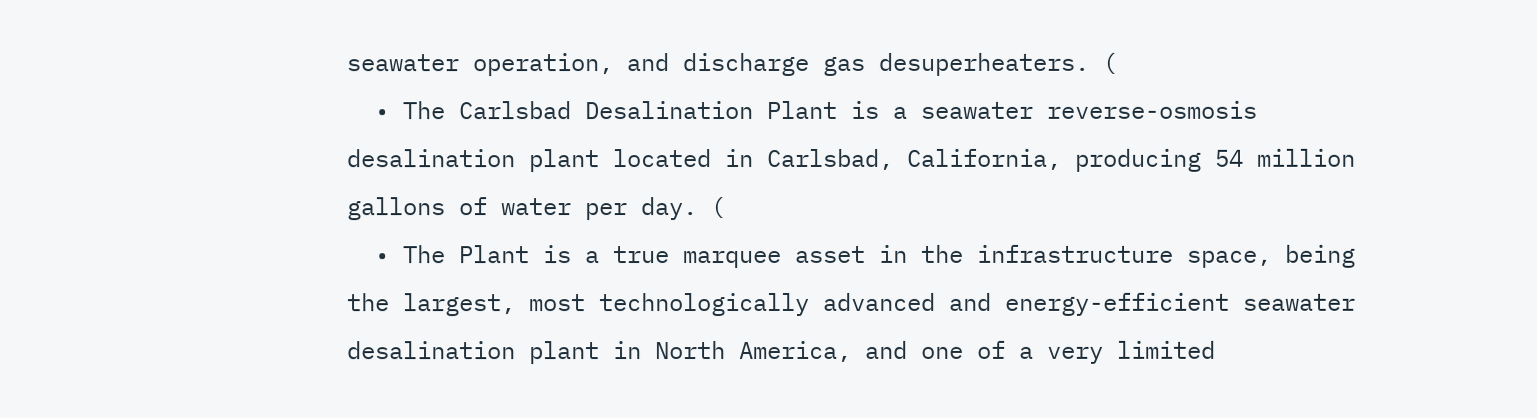seawater operation, and discharge gas desuperheaters. (
  • The Carlsbad Desalination Plant is a seawater reverse-osmosis desalination plant located in Carlsbad, California, producing 54 million gallons of water per day. (
  • The Plant is a true marquee asset in the infrastructure space, being the largest, most technologically advanced and energy-efficient seawater desalination plant in North America, and one of a very limited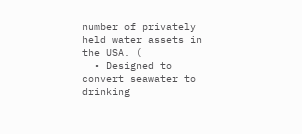number of privately held water assets in the USA. (
  • Designed to convert seawater to drinking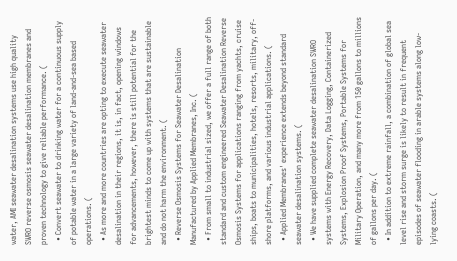water, AMI seawater desalination systems use high quality SWRO reverse osmosis seawater desalination membranes and proven technology to give reliable performance. (
  • Convert seawater to drinking water for a continuous supply of potable water in a large variety of land-and-sea based operations. (
  • As more and more countries are opting to execute seawater desalination in their regions, it is, in fact, opening windows for advancements, however, there is still potential for the brightest minds to come up with systems that are sustainable and do not harm the environment. (
  • Reverse Osmosis Systems for Seawater Desalination Manufactured by Applied Membranes, Inc. (
  • From small to industrial sized, we offer a full range of both standard and custom engineered Seawater Desalination Reverse Osmosis Systems for applications ranging from yachts, cruise ships, boats to municipalities, hotels, resorts, military, off-shore platforms, and various industrial applications. (
  • Applied Membranes' experience extends beyond standard seawater desalination systems. (
  • We have supplied complete seawater desalination SWRO systems with Energy Recovery, Data Logging, Containerized Systems, Explosion Proof Systems, Portable Systems for Military Operation, and many more from 150 gallons to millions of gallons per day. (
  • In addition to extreme rainfall, a combination of global sea level rise and storm surge is likely to result in frequent episodes of seawater flooding in arable systems along low-lying coasts. (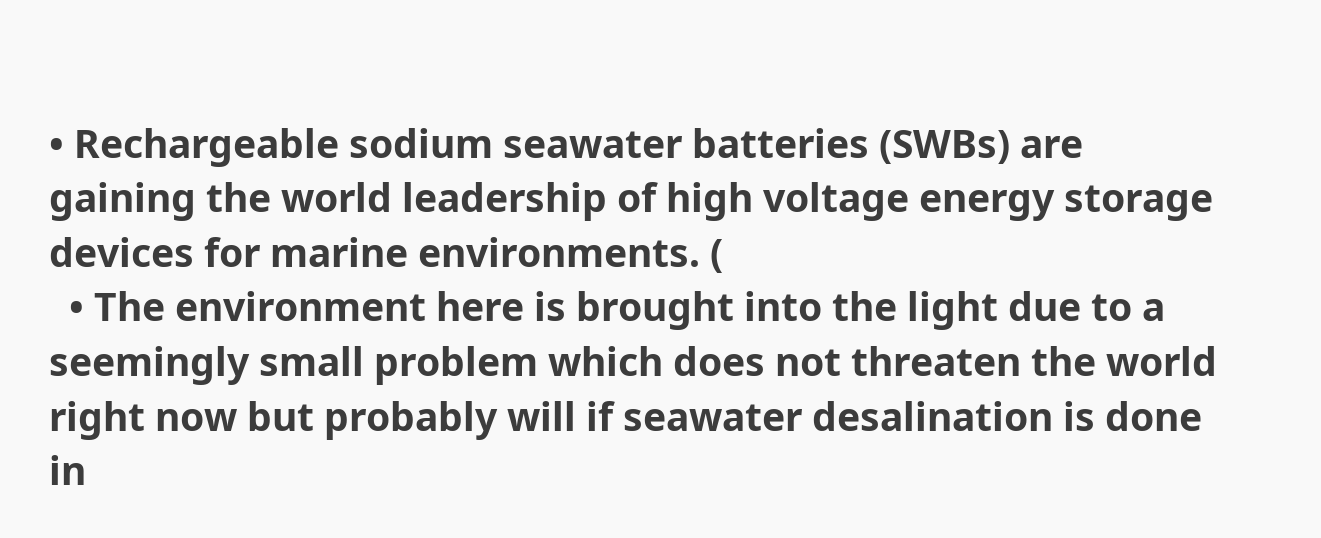• Rechargeable sodium seawater batteries (SWBs) are gaining the world leadership of high voltage energy storage devices for marine environments. (
  • The environment here is brought into the light due to a seemingly small problem which does not threaten the world right now but probably will if seawater desalination is done in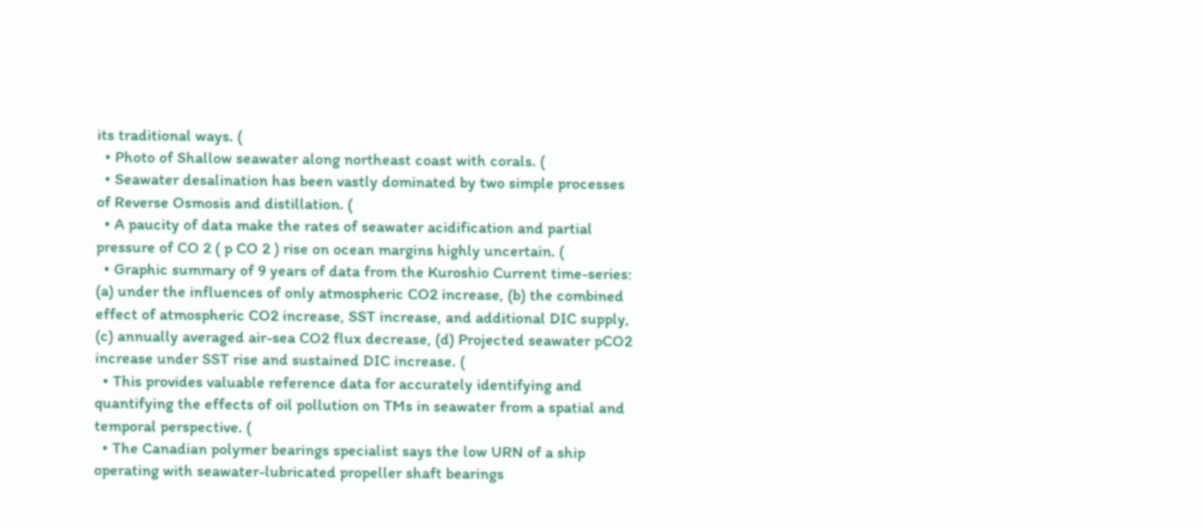its traditional ways. (
  • Photo of Shallow seawater along northeast coast with corals. (
  • Seawater desalination has been vastly dominated by two simple processes of Reverse Osmosis and distillation. (
  • A paucity of data make the rates of seawater acidification and partial pressure of CO 2 ( p CO 2 ) rise on ocean margins highly uncertain. (
  • Graphic summary of 9 years of data from the Kuroshio Current time-series: (a) under the influences of only atmospheric CO2 increase, (b) the combined effect of atmospheric CO2 increase, SST increase, and additional DIC supply, (c) annually averaged air-sea CO2 flux decrease, (d) Projected seawater pCO2 increase under SST rise and sustained DIC increase. (
  • This provides valuable reference data for accurately identifying and quantifying the effects of oil pollution on TMs in seawater from a spatial and temporal perspective. (
  • The Canadian polymer bearings specialist says the low URN of a ship operating with seawater-lubricated propeller shaft bearings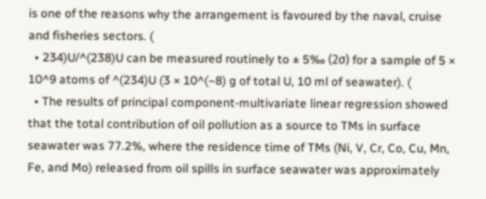is one of the reasons why the arrangement is favoured by the naval, cruise and fisheries sectors. (
  • 234)U/^(238)U can be measured routinely to ± 5‰ (2σ) for a sample of 5 × 10^9 atoms of ^(234)U (3 × 10^(−8) g of total U, 10 ml of seawater). (
  • The results of principal component-multivariate linear regression showed that the total contribution of oil pollution as a source to TMs in surface seawater was 77.2%, where the residence time of TMs (Ni, V, Cr, Co, Cu, Mn, Fe, and Mo) released from oil spills in surface seawater was approximately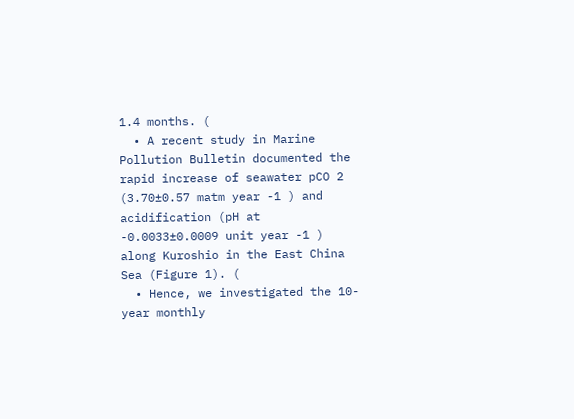1.4 months. (
  • A recent study in Marine Pollution Bulletin documented the rapid increase of seawater pCO 2 (3.70±0.57 matm year -1 ) and acidification (pH at -0.0033±0.0009 unit year -1 ) along Kuroshio in the East China Sea (Figure 1). (
  • Hence, we investigated the 10-year monthly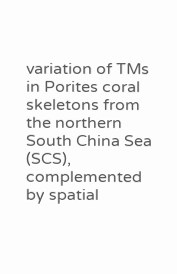variation of TMs in Porites coral skeletons from the northern South China Sea (SCS), complemented by spatial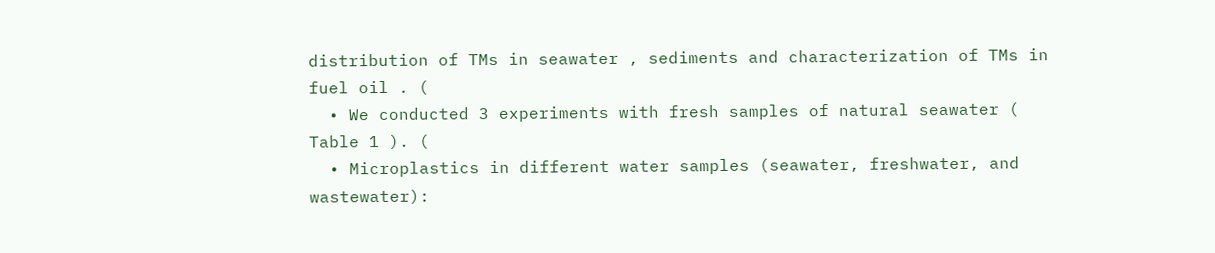distribution of TMs in seawater , sediments and characterization of TMs in fuel oil . (
  • We conducted 3 experiments with fresh samples of natural seawater ( Table 1 ). (
  • Microplastics in different water samples (seawater, freshwater, and wastewater):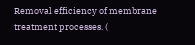Removal efficiency of membrane treatment processes. (